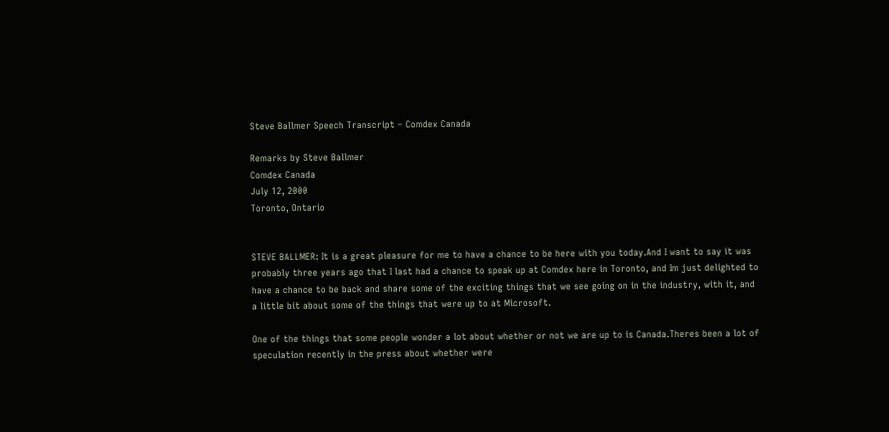Steve Ballmer Speech Transcript – Comdex Canada

Remarks by Steve Ballmer
Comdex Canada
July 12, 2000
Toronto, Ontario


STEVE BALLMER: It is a great pleasure for me to have a chance to be here with you today.And I want to say it was probably three years ago that I last had a chance to speak up at Comdex here in Toronto, and Im just delighted to have a chance to be back and share some of the exciting things that we see going on in the industry, with it, and a little bit about some of the things that were up to at Microsoft.

One of the things that some people wonder a lot about whether or not we are up to is Canada.Theres been a lot of speculation recently in the press about whether were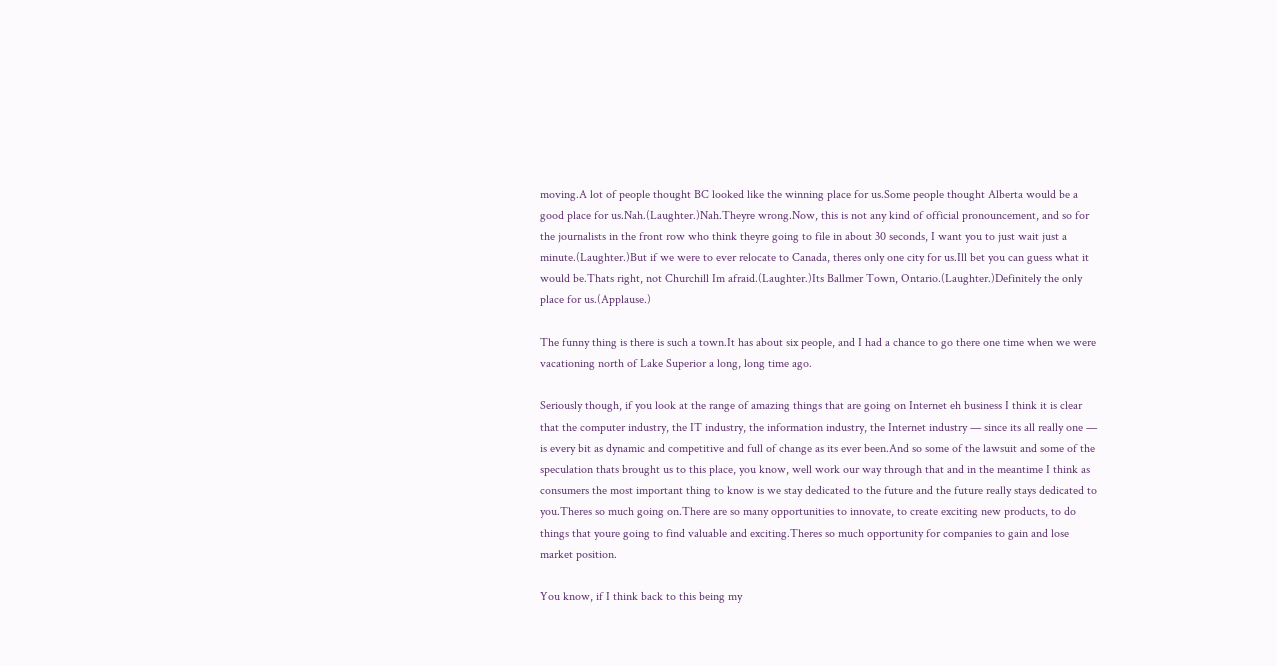moving.A lot of people thought BC looked like the winning place for us.Some people thought Alberta would be a good place for us.Nah.(Laughter.)Nah.Theyre wrong.Now, this is not any kind of official pronouncement, and so for the journalists in the front row who think theyre going to file in about 30 seconds, I want you to just wait just a minute.(Laughter.)But if we were to ever relocate to Canada, theres only one city for us.Ill bet you can guess what it would be.Thats right, not Churchill Im afraid.(Laughter.)Its Ballmer Town, Ontario.(Laughter.)Definitely the only place for us.(Applause.)

The funny thing is there is such a town.It has about six people, and I had a chance to go there one time when we were vacationing north of Lake Superior a long, long time ago.

Seriously though, if you look at the range of amazing things that are going on Internet eh business I think it is clear that the computer industry, the IT industry, the information industry, the Internet industry — since its all really one — is every bit as dynamic and competitive and full of change as its ever been.And so some of the lawsuit and some of the speculation thats brought us to this place, you know, well work our way through that and in the meantime I think as consumers the most important thing to know is we stay dedicated to the future and the future really stays dedicated to you.Theres so much going on.There are so many opportunities to innovate, to create exciting new products, to do things that youre going to find valuable and exciting.Theres so much opportunity for companies to gain and lose market position.

You know, if I think back to this being my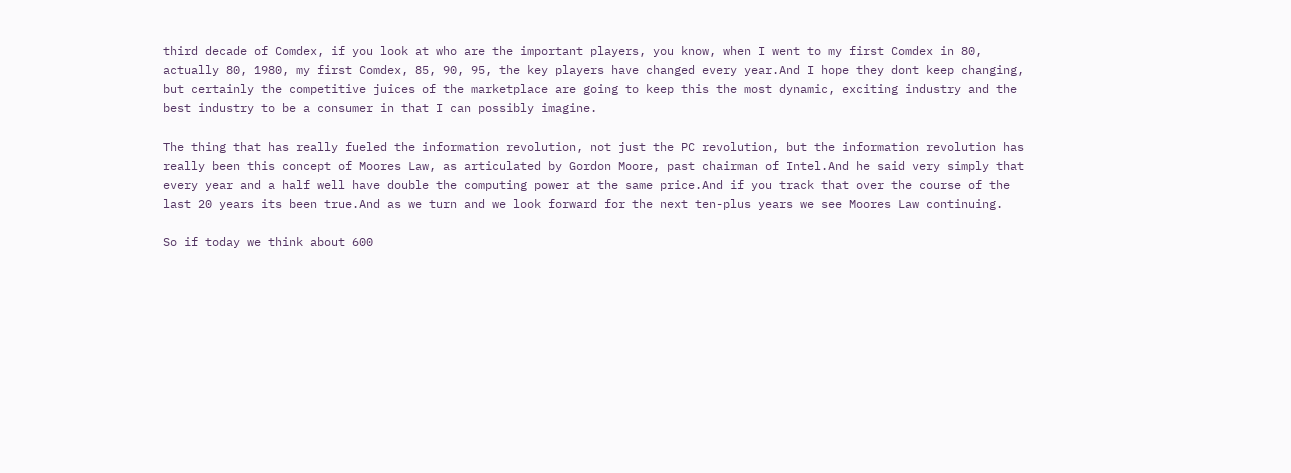third decade of Comdex, if you look at who are the important players, you know, when I went to my first Comdex in 80, actually 80, 1980, my first Comdex, 85, 90, 95, the key players have changed every year.And I hope they dont keep changing, but certainly the competitive juices of the marketplace are going to keep this the most dynamic, exciting industry and the best industry to be a consumer in that I can possibly imagine.

The thing that has really fueled the information revolution, not just the PC revolution, but the information revolution has really been this concept of Moores Law, as articulated by Gordon Moore, past chairman of Intel.And he said very simply that every year and a half well have double the computing power at the same price.And if you track that over the course of the last 20 years its been true.And as we turn and we look forward for the next ten-plus years we see Moores Law continuing.

So if today we think about 600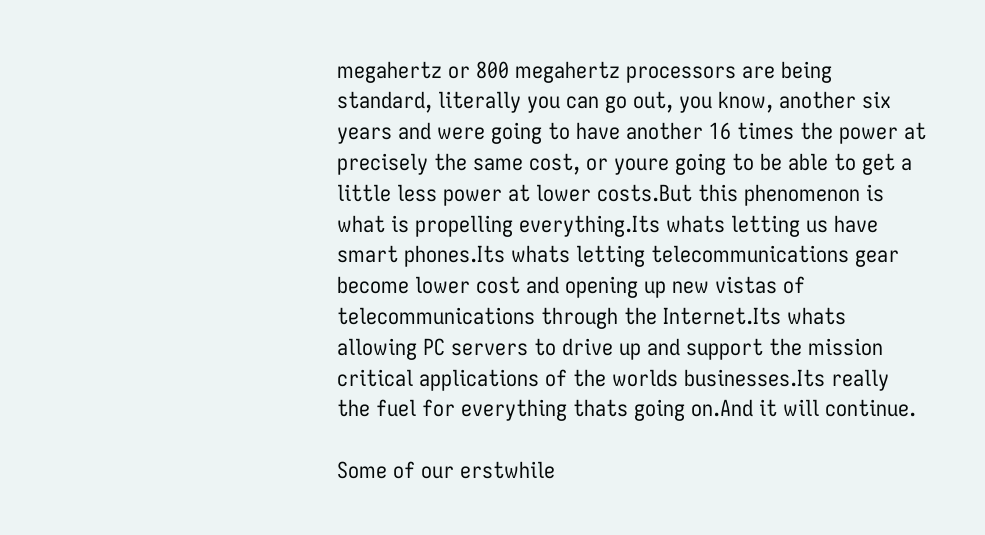megahertz or 800 megahertz processors are being standard, literally you can go out, you know, another six years and were going to have another 16 times the power at precisely the same cost, or youre going to be able to get a little less power at lower costs.But this phenomenon is what is propelling everything.Its whats letting us have smart phones.Its whats letting telecommunications gear become lower cost and opening up new vistas of telecommunications through the Internet.Its whats allowing PC servers to drive up and support the mission critical applications of the worlds businesses.Its really the fuel for everything thats going on.And it will continue.

Some of our erstwhile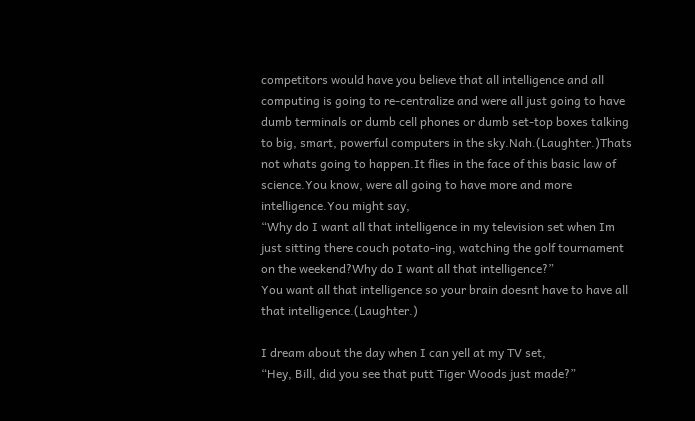competitors would have you believe that all intelligence and all computing is going to re-centralize and were all just going to have dumb terminals or dumb cell phones or dumb set-top boxes talking to big, smart, powerful computers in the sky.Nah.(Laughter.)Thats not whats going to happen.It flies in the face of this basic law of science.You know, were all going to have more and more intelligence.You might say,
“Why do I want all that intelligence in my television set when Im just sitting there couch potato-ing, watching the golf tournament on the weekend?Why do I want all that intelligence?”
You want all that intelligence so your brain doesnt have to have all that intelligence.(Laughter.)

I dream about the day when I can yell at my TV set,
“Hey, Bill, did you see that putt Tiger Woods just made?”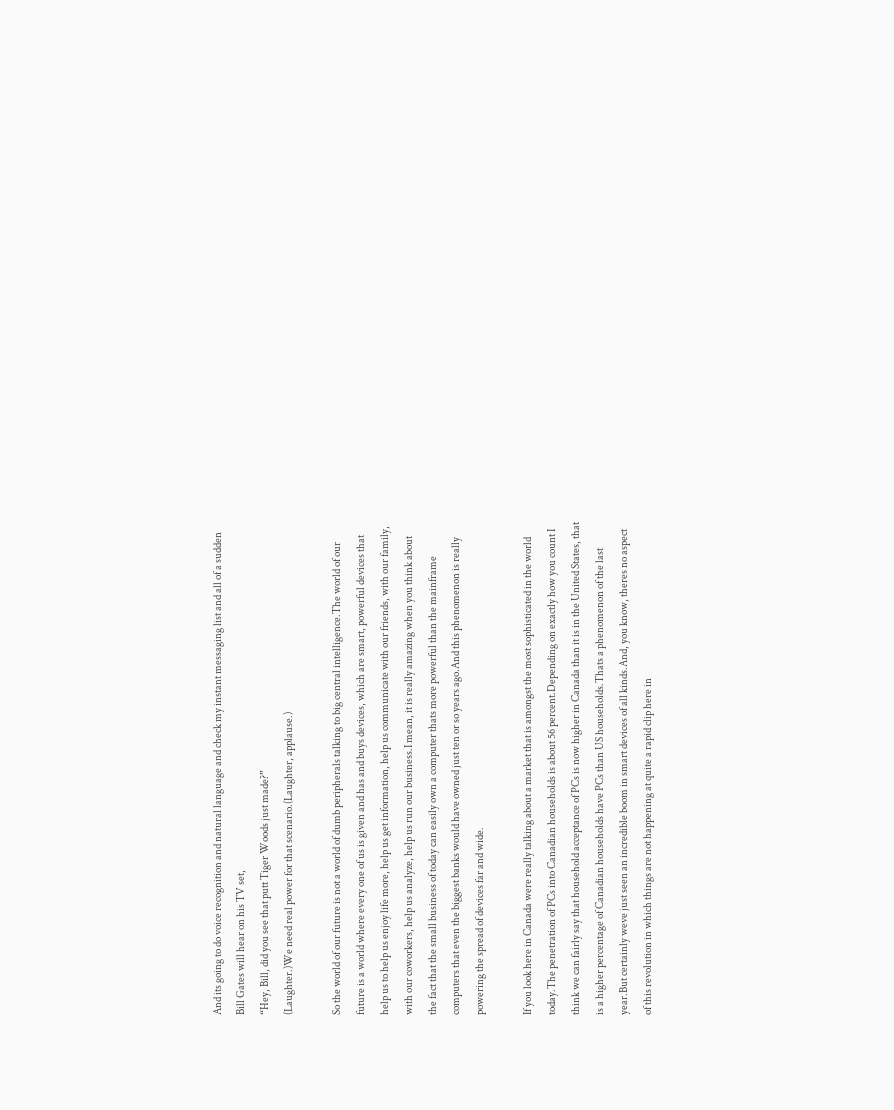And its going to do voice recognition and natural language and check my instant messaging list and all of a sudden Bill Gates will hear on his TV set,
“Hey, Bill, did you see that putt Tiger Woods just made?”
(Laughter.)We need real power for that scenario.(Laughter, applause.)

So the world of our future is not a world of dumb peripherals talking to big central intelligence.The world of our future is a world where every one of us is given and has and buys devices, which are smart, powerful devices that help us to help us enjoy life more, help us get information, help us communicate with our friends, with our family, with our coworkers, help us analyze, help us run our business.I mean, it is really amazing when you think about the fact that the small business of today can easily own a computer thats more powerful than the mainframe computers that even the biggest banks would have owned just ten or so years ago.And this phenomenon is really powering the spread of devices far and wide.

If you look here in Canada were really talking about a market that is amongst the most sophisticated in the world today.The penetration of PCs into Canadian households is about 56 percent.Depending on exactly how you count I think we can fairly say that household acceptance of PCs is now higher in Canada than it is in the United States, that is a higher percentage of Canadian households have PCs than US households.Thats a phenomenon of the last year.But certainly weve just seen an incredible boom in smart devices of all kinds.And, you know, theres no aspect of this revolution in which things are not happening at quite a rapid clip here in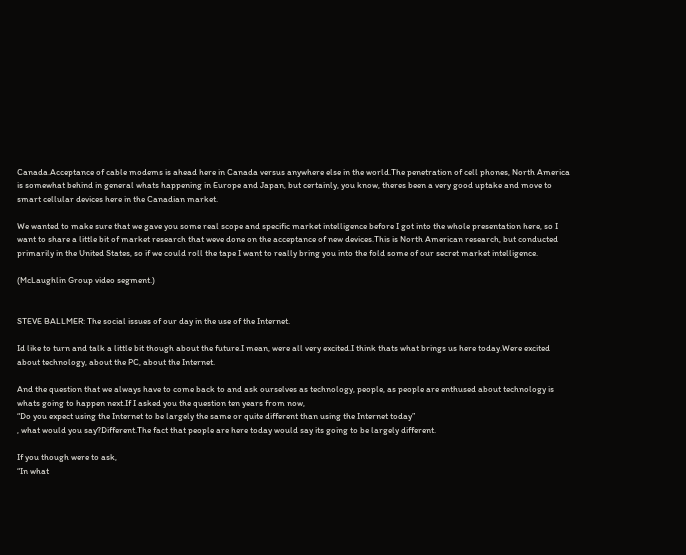Canada.Acceptance of cable modems is ahead here in Canada versus anywhere else in the world.The penetration of cell phones, North America is somewhat behind in general whats happening in Europe and Japan, but certainly, you know, theres been a very good uptake and move to smart cellular devices here in the Canadian market.

We wanted to make sure that we gave you some real scope and specific market intelligence before I got into the whole presentation here, so I want to share a little bit of market research that weve done on the acceptance of new devices.This is North American research, but conducted primarily in the United States, so if we could roll the tape I want to really bring you into the fold some of our secret market intelligence.

(McLaughlin Group video segment.)


STEVE BALLMER: The social issues of our day in the use of the Internet.

Id like to turn and talk a little bit though about the future.I mean, were all very excited.I think thats what brings us here today.Were excited about technology, about the PC, about the Internet.

And the question that we always have to come back to and ask ourselves as technology, people, as people are enthused about technology is whats going to happen next.If I asked you the question ten years from now,
“Do you expect using the Internet to be largely the same or quite different than using the Internet today”
, what would you say?Different.The fact that people are here today would say its going to be largely different.

If you though were to ask,
“In what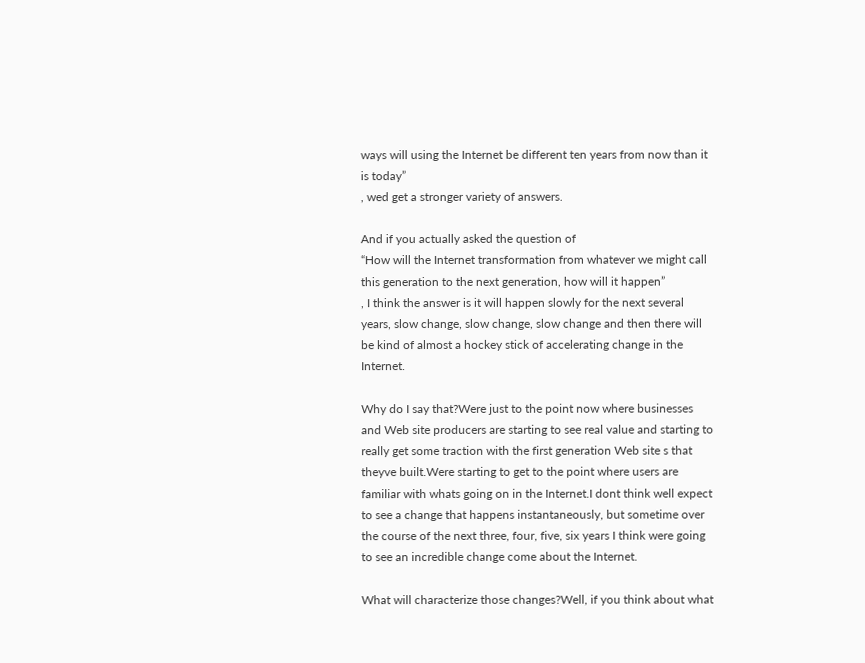ways will using the Internet be different ten years from now than it is today”
, wed get a stronger variety of answers.

And if you actually asked the question of
“How will the Internet transformation from whatever we might call this generation to the next generation, how will it happen”
, I think the answer is it will happen slowly for the next several years, slow change, slow change, slow change and then there will be kind of almost a hockey stick of accelerating change in the Internet.

Why do I say that?Were just to the point now where businesses and Web site producers are starting to see real value and starting to really get some traction with the first generation Web site s that theyve built.Were starting to get to the point where users are familiar with whats going on in the Internet.I dont think well expect to see a change that happens instantaneously, but sometime over the course of the next three, four, five, six years I think were going to see an incredible change come about the Internet.

What will characterize those changes?Well, if you think about what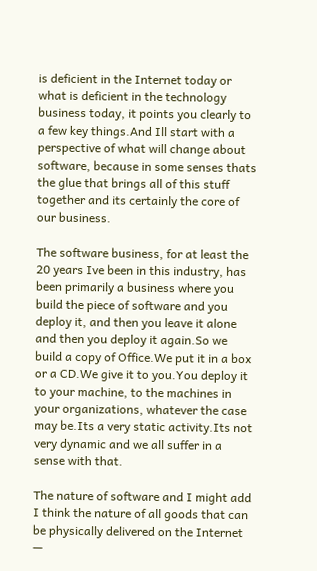is deficient in the Internet today or what is deficient in the technology business today, it points you clearly to a few key things.And Ill start with a perspective of what will change about software, because in some senses thats the glue that brings all of this stuff together and its certainly the core of our business.

The software business, for at least the 20 years Ive been in this industry, has been primarily a business where you build the piece of software and you deploy it, and then you leave it alone and then you deploy it again.So we build a copy of Office.We put it in a box or a CD.We give it to you.You deploy it to your machine, to the machines in your organizations, whatever the case may be.Its a very static activity.Its not very dynamic and we all suffer in a sense with that.

The nature of software and I might add I think the nature of all goods that can be physically delivered on the Internet —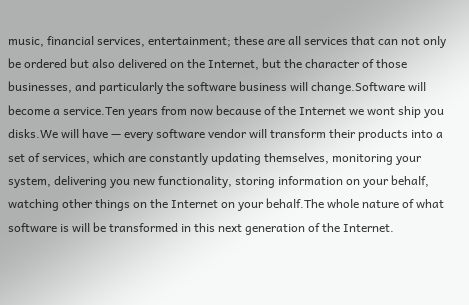music, financial services, entertainment; these are all services that can not only be ordered but also delivered on the Internet, but the character of those businesses, and particularly the software business will change.Software will become a service.Ten years from now because of the Internet we wont ship you disks.We will have — every software vendor will transform their products into a set of services, which are constantly updating themselves, monitoring your system, delivering you new functionality, storing information on your behalf, watching other things on the Internet on your behalf.The whole nature of what software is will be transformed in this next generation of the Internet.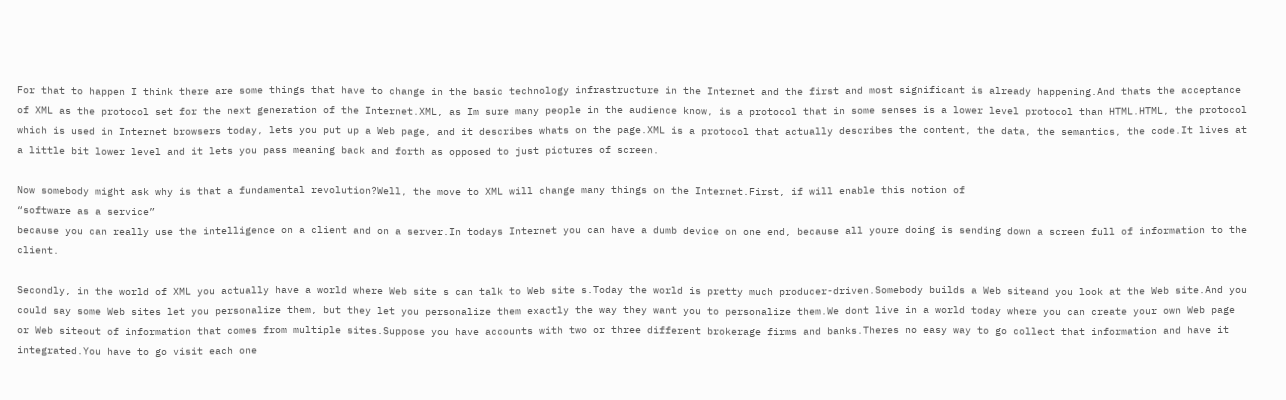For that to happen I think there are some things that have to change in the basic technology infrastructure in the Internet and the first and most significant is already happening.And thats the acceptance of XML as the protocol set for the next generation of the Internet.XML, as Im sure many people in the audience know, is a protocol that in some senses is a lower level protocol than HTML.HTML, the protocol which is used in Internet browsers today, lets you put up a Web page, and it describes whats on the page.XML is a protocol that actually describes the content, the data, the semantics, the code.It lives at a little bit lower level and it lets you pass meaning back and forth as opposed to just pictures of screen.

Now somebody might ask why is that a fundamental revolution?Well, the move to XML will change many things on the Internet.First, if will enable this notion of
“software as a service”
because you can really use the intelligence on a client and on a server.In todays Internet you can have a dumb device on one end, because all youre doing is sending down a screen full of information to the client.

Secondly, in the world of XML you actually have a world where Web site s can talk to Web site s.Today the world is pretty much producer-driven.Somebody builds a Web siteand you look at the Web site.And you could say some Web sites let you personalize them, but they let you personalize them exactly the way they want you to personalize them.We dont live in a world today where you can create your own Web page or Web siteout of information that comes from multiple sites.Suppose you have accounts with two or three different brokerage firms and banks.Theres no easy way to go collect that information and have it integrated.You have to go visit each one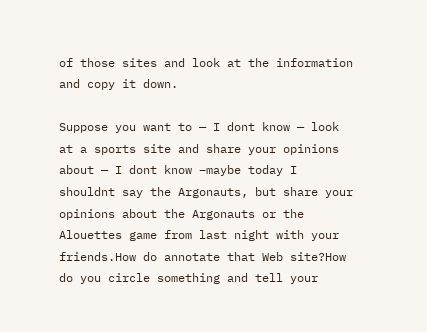of those sites and look at the information and copy it down.

Suppose you want to — I dont know — look at a sports site and share your opinions about — I dont know –maybe today I shouldnt say the Argonauts, but share your opinions about the Argonauts or the Alouettes game from last night with your friends.How do annotate that Web site?How do you circle something and tell your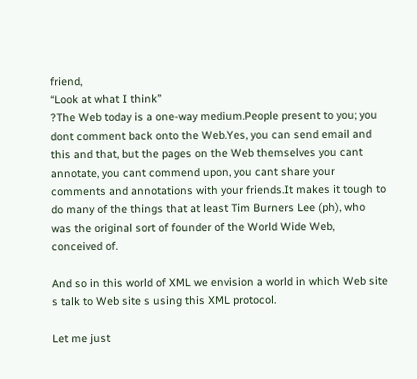friend,
“Look at what I think”
?The Web today is a one-way medium.People present to you; you dont comment back onto the Web.Yes, you can send email and this and that, but the pages on the Web themselves you cant annotate, you cant commend upon, you cant share your comments and annotations with your friends.It makes it tough to do many of the things that at least Tim Burners Lee (ph), who was the original sort of founder of the World Wide Web, conceived of.

And so in this world of XML we envision a world in which Web site s talk to Web site s using this XML protocol.

Let me just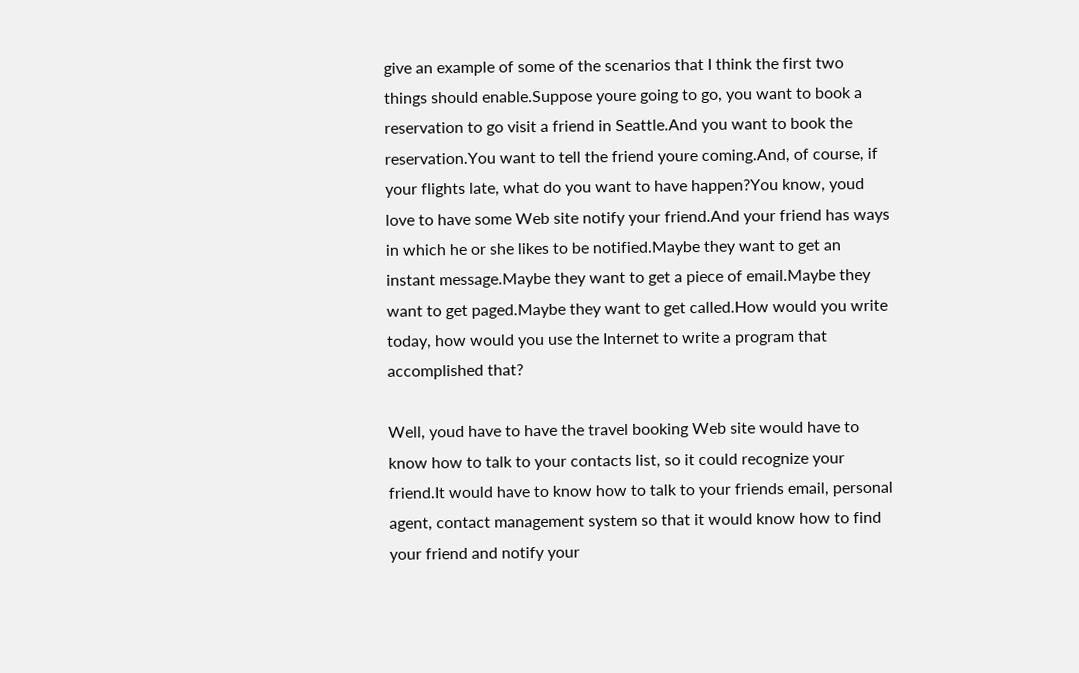give an example of some of the scenarios that I think the first two things should enable.Suppose youre going to go, you want to book a reservation to go visit a friend in Seattle.And you want to book the reservation.You want to tell the friend youre coming.And, of course, if your flights late, what do you want to have happen?You know, youd love to have some Web site notify your friend.And your friend has ways in which he or she likes to be notified.Maybe they want to get an instant message.Maybe they want to get a piece of email.Maybe they want to get paged.Maybe they want to get called.How would you write today, how would you use the Internet to write a program that accomplished that?

Well, youd have to have the travel booking Web site would have to know how to talk to your contacts list, so it could recognize your friend.It would have to know how to talk to your friends email, personal agent, contact management system so that it would know how to find your friend and notify your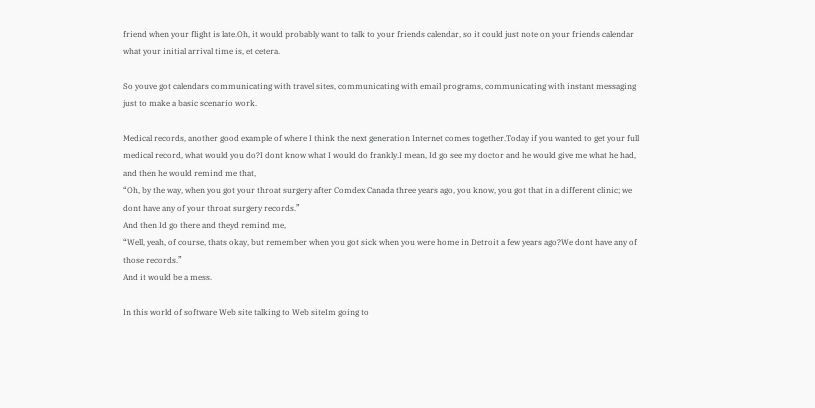friend when your flight is late.Oh, it would probably want to talk to your friends calendar, so it could just note on your friends calendar what your initial arrival time is, et cetera.

So youve got calendars communicating with travel sites, communicating with email programs, communicating with instant messaging just to make a basic scenario work.

Medical records, another good example of where I think the next generation Internet comes together.Today if you wanted to get your full medical record, what would you do?I dont know what I would do frankly.I mean, Id go see my doctor and he would give me what he had, and then he would remind me that,
“Oh, by the way, when you got your throat surgery after Comdex Canada three years ago, you know, you got that in a different clinic; we dont have any of your throat surgery records.”
And then Id go there and theyd remind me,
“Well, yeah, of course, thats okay, but remember when you got sick when you were home in Detroit a few years ago?We dont have any of those records.”
And it would be a mess.

In this world of software Web site talking to Web siteIm going to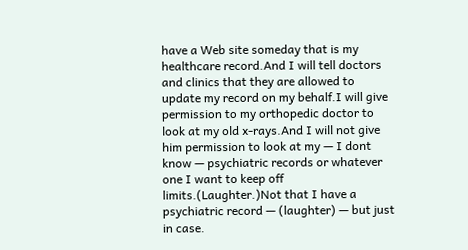have a Web site someday that is my healthcare record.And I will tell doctors and clinics that they are allowed to update my record on my behalf.I will give permission to my orthopedic doctor to look at my old x-rays.And I will not give him permission to look at my — I dont know — psychiatric records or whatever one I want to keep off limits.(Laughter.)Not that I have a psychiatric record — (laughter) — but just in case.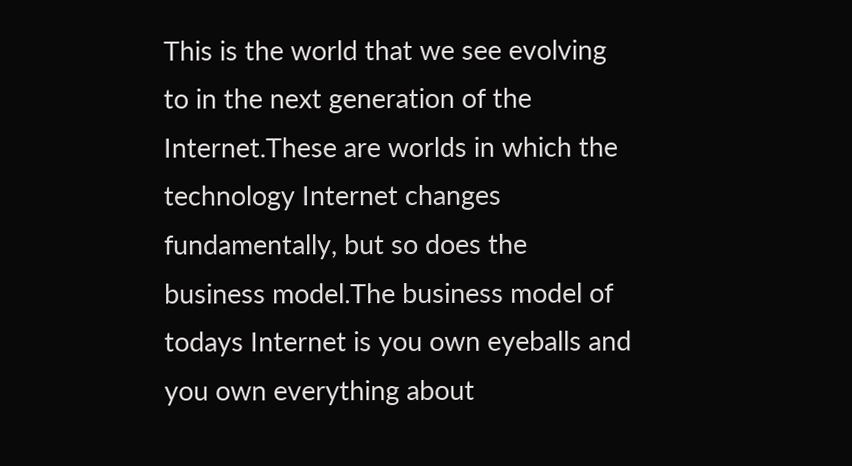This is the world that we see evolving to in the next generation of the Internet.These are worlds in which the technology Internet changes fundamentally, but so does the business model.The business model of todays Internet is you own eyeballs and you own everything about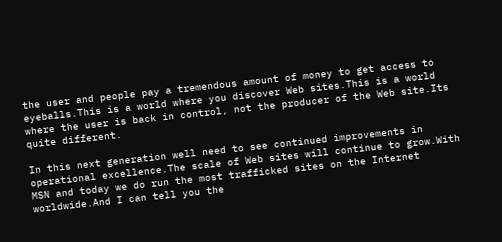the user and people pay a tremendous amount of money to get access to eyeballs.This is a world where you discover Web sites.This is a world where the user is back in control, not the producer of the Web site.Its quite different.

In this next generation well need to see continued improvements in operational excellence.The scale of Web sites will continue to grow.With MSN and today we do run the most trafficked sites on the Internet worldwide.And I can tell you the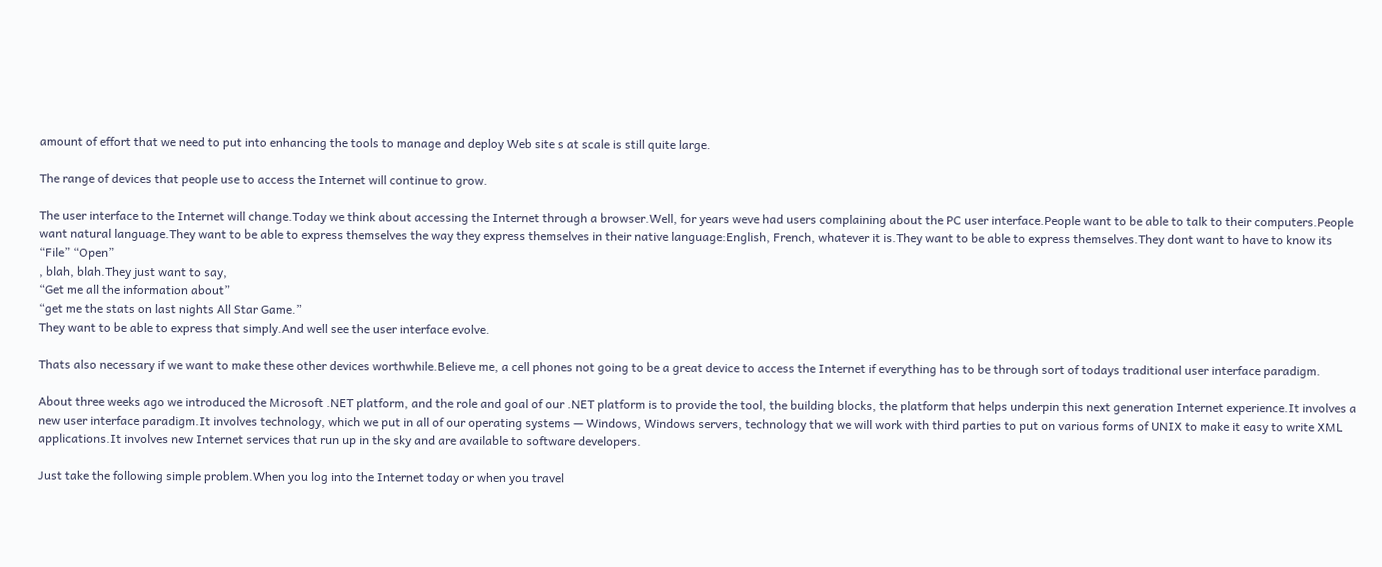amount of effort that we need to put into enhancing the tools to manage and deploy Web site s at scale is still quite large.

The range of devices that people use to access the Internet will continue to grow.

The user interface to the Internet will change.Today we think about accessing the Internet through a browser.Well, for years weve had users complaining about the PC user interface.People want to be able to talk to their computers.People want natural language.They want to be able to express themselves the way they express themselves in their native language:English, French, whatever it is.They want to be able to express themselves.They dont want to have to know its
“File” “Open”
, blah, blah.They just want to say,
“Get me all the information about”
“get me the stats on last nights All Star Game.”
They want to be able to express that simply.And well see the user interface evolve.

Thats also necessary if we want to make these other devices worthwhile.Believe me, a cell phones not going to be a great device to access the Internet if everything has to be through sort of todays traditional user interface paradigm.

About three weeks ago we introduced the Microsoft .NET platform, and the role and goal of our .NET platform is to provide the tool, the building blocks, the platform that helps underpin this next generation Internet experience.It involves a new user interface paradigm.It involves technology, which we put in all of our operating systems — Windows, Windows servers, technology that we will work with third parties to put on various forms of UNIX to make it easy to write XML applications.It involves new Internet services that run up in the sky and are available to software developers.

Just take the following simple problem.When you log into the Internet today or when you travel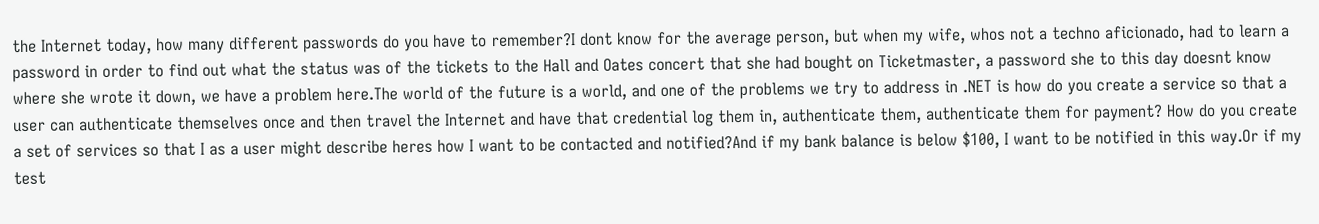the Internet today, how many different passwords do you have to remember?I dont know for the average person, but when my wife, whos not a techno aficionado, had to learn a password in order to find out what the status was of the tickets to the Hall and Oates concert that she had bought on Ticketmaster, a password she to this day doesnt know where she wrote it down, we have a problem here.The world of the future is a world, and one of the problems we try to address in .NET is how do you create a service so that a user can authenticate themselves once and then travel the Internet and have that credential log them in, authenticate them, authenticate them for payment? How do you create a set of services so that I as a user might describe heres how I want to be contacted and notified?And if my bank balance is below $100, I want to be notified in this way.Or if my test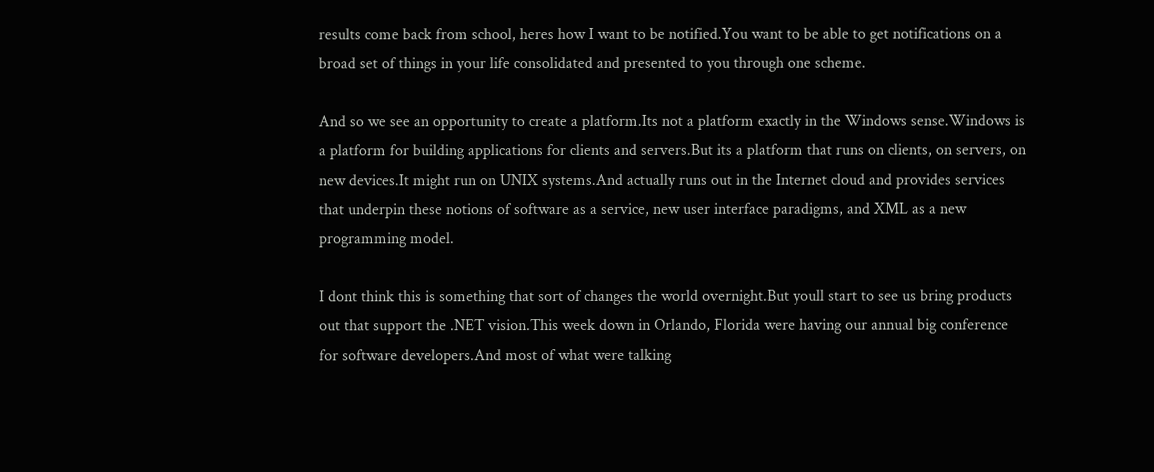results come back from school, heres how I want to be notified.You want to be able to get notifications on a broad set of things in your life consolidated and presented to you through one scheme.

And so we see an opportunity to create a platform.Its not a platform exactly in the Windows sense.Windows is a platform for building applications for clients and servers.But its a platform that runs on clients, on servers, on new devices.It might run on UNIX systems.And actually runs out in the Internet cloud and provides services that underpin these notions of software as a service, new user interface paradigms, and XML as a new programming model.

I dont think this is something that sort of changes the world overnight.But youll start to see us bring products out that support the .NET vision.This week down in Orlando, Florida were having our annual big conference for software developers.And most of what were talking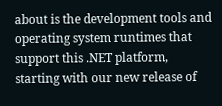about is the development tools and operating system runtimes that support this .NET platform, starting with our new release of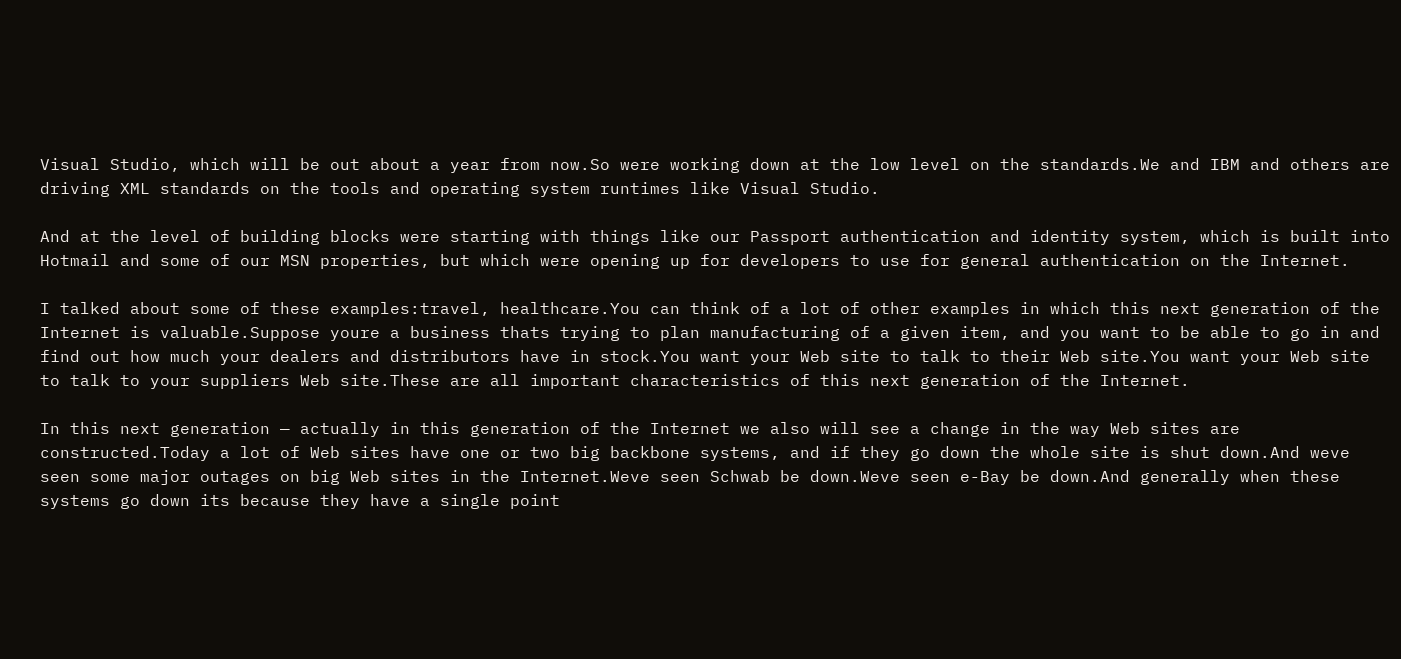Visual Studio, which will be out about a year from now.So were working down at the low level on the standards.We and IBM and others are driving XML standards on the tools and operating system runtimes like Visual Studio.

And at the level of building blocks were starting with things like our Passport authentication and identity system, which is built into Hotmail and some of our MSN properties, but which were opening up for developers to use for general authentication on the Internet.

I talked about some of these examples:travel, healthcare.You can think of a lot of other examples in which this next generation of the Internet is valuable.Suppose youre a business thats trying to plan manufacturing of a given item, and you want to be able to go in and find out how much your dealers and distributors have in stock.You want your Web site to talk to their Web site.You want your Web site to talk to your suppliers Web site.These are all important characteristics of this next generation of the Internet.

In this next generation — actually in this generation of the Internet we also will see a change in the way Web sites are constructed.Today a lot of Web sites have one or two big backbone systems, and if they go down the whole site is shut down.And weve seen some major outages on big Web sites in the Internet.Weve seen Schwab be down.Weve seen e-Bay be down.And generally when these systems go down its because they have a single point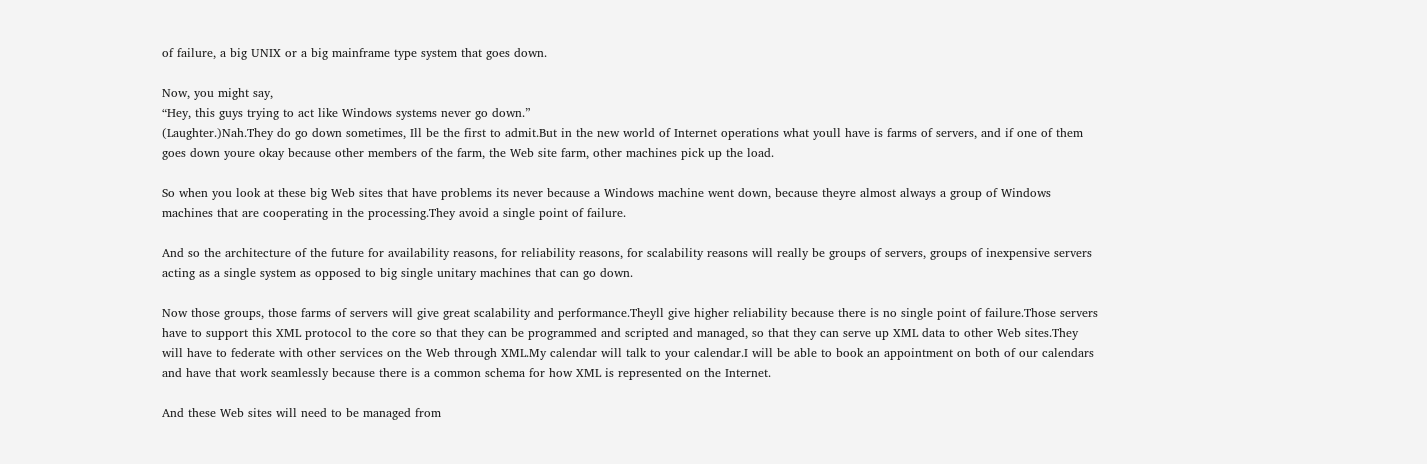of failure, a big UNIX or a big mainframe type system that goes down.

Now, you might say,
“Hey, this guys trying to act like Windows systems never go down.”
(Laughter.)Nah.They do go down sometimes, Ill be the first to admit.But in the new world of Internet operations what youll have is farms of servers, and if one of them goes down youre okay because other members of the farm, the Web site farm, other machines pick up the load.

So when you look at these big Web sites that have problems its never because a Windows machine went down, because theyre almost always a group of Windows machines that are cooperating in the processing.They avoid a single point of failure.

And so the architecture of the future for availability reasons, for reliability reasons, for scalability reasons will really be groups of servers, groups of inexpensive servers acting as a single system as opposed to big single unitary machines that can go down.

Now those groups, those farms of servers will give great scalability and performance.Theyll give higher reliability because there is no single point of failure.Those servers have to support this XML protocol to the core so that they can be programmed and scripted and managed, so that they can serve up XML data to other Web sites.They will have to federate with other services on the Web through XML.My calendar will talk to your calendar.I will be able to book an appointment on both of our calendars and have that work seamlessly because there is a common schema for how XML is represented on the Internet.

And these Web sites will need to be managed from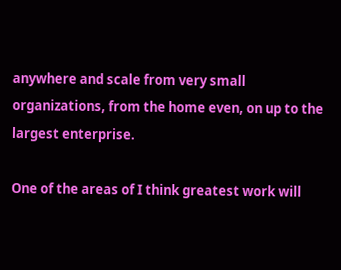anywhere and scale from very small organizations, from the home even, on up to the largest enterprise.

One of the areas of I think greatest work will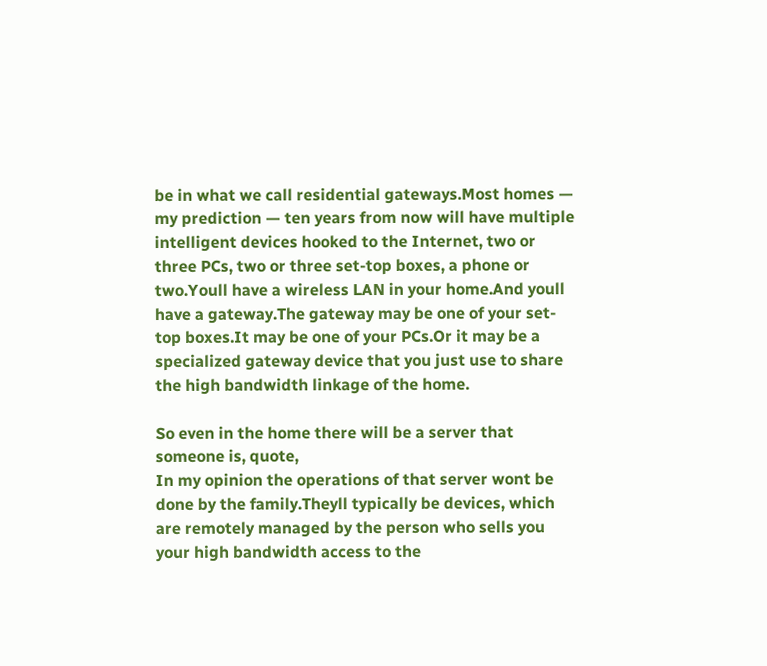be in what we call residential gateways.Most homes — my prediction — ten years from now will have multiple intelligent devices hooked to the Internet, two or three PCs, two or three set-top boxes, a phone or two.Youll have a wireless LAN in your home.And youll have a gateway.The gateway may be one of your set-top boxes.It may be one of your PCs.Or it may be a specialized gateway device that you just use to share the high bandwidth linkage of the home.

So even in the home there will be a server that someone is, quote,
In my opinion the operations of that server wont be done by the family.Theyll typically be devices, which are remotely managed by the person who sells you your high bandwidth access to the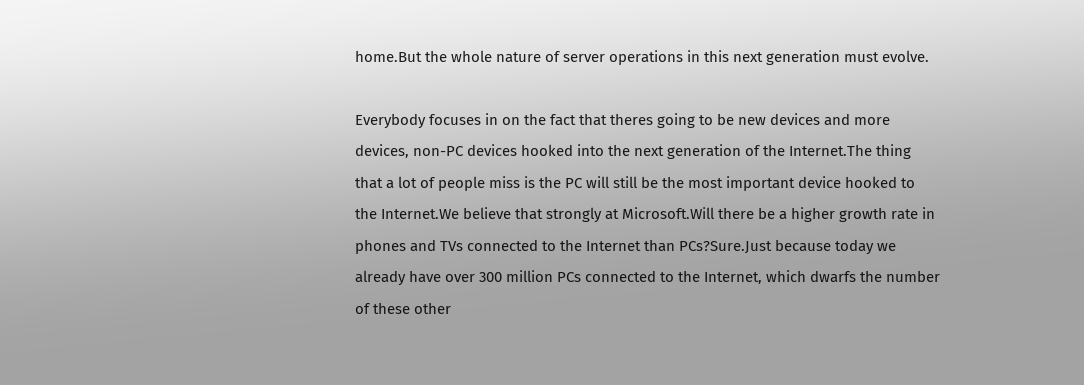home.But the whole nature of server operations in this next generation must evolve.

Everybody focuses in on the fact that theres going to be new devices and more devices, non-PC devices hooked into the next generation of the Internet.The thing that a lot of people miss is the PC will still be the most important device hooked to the Internet.We believe that strongly at Microsoft.Will there be a higher growth rate in phones and TVs connected to the Internet than PCs?Sure.Just because today we already have over 300 million PCs connected to the Internet, which dwarfs the number of these other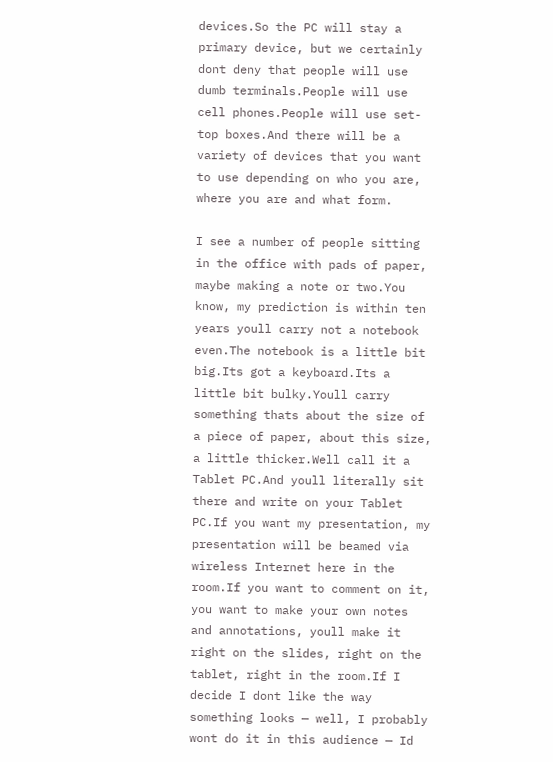devices.So the PC will stay a primary device, but we certainly dont deny that people will use dumb terminals.People will use cell phones.People will use set-top boxes.And there will be a variety of devices that you want to use depending on who you are, where you are and what form.

I see a number of people sitting in the office with pads of paper, maybe making a note or two.You know, my prediction is within ten years youll carry not a notebook even.The notebook is a little bit big.Its got a keyboard.Its a little bit bulky.Youll carry something thats about the size of a piece of paper, about this size, a little thicker.Well call it a Tablet PC.And youll literally sit there and write on your Tablet PC.If you want my presentation, my presentation will be beamed via wireless Internet here in the room.If you want to comment on it, you want to make your own notes and annotations, youll make it right on the slides, right on the tablet, right in the room.If I decide I dont like the way something looks — well, I probably wont do it in this audience — Id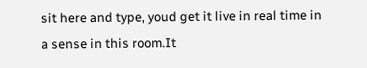sit here and type, youd get it live in real time in a sense in this room.It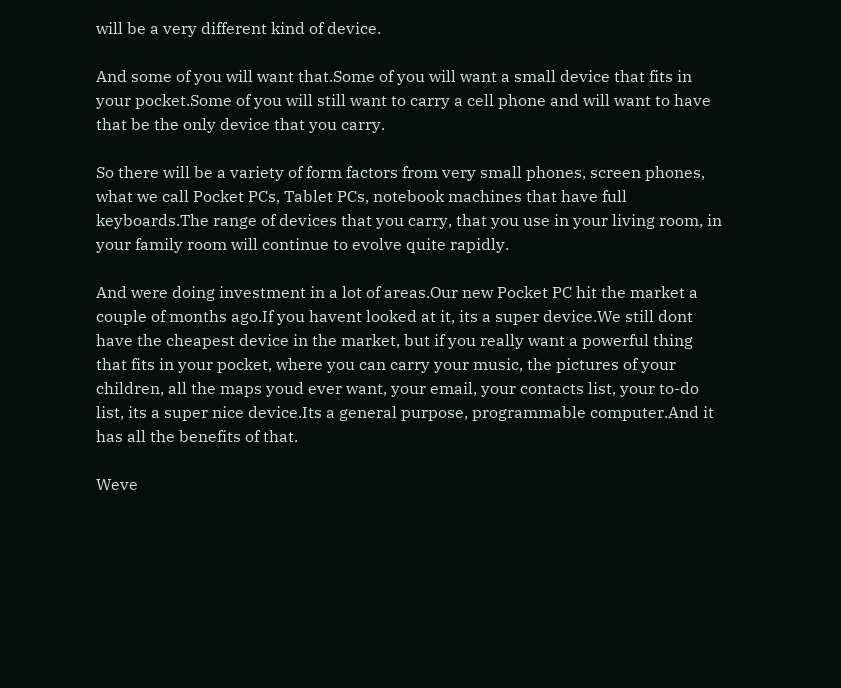will be a very different kind of device.

And some of you will want that.Some of you will want a small device that fits in your pocket.Some of you will still want to carry a cell phone and will want to have that be the only device that you carry.

So there will be a variety of form factors from very small phones, screen phones, what we call Pocket PCs, Tablet PCs, notebook machines that have full keyboards.The range of devices that you carry, that you use in your living room, in your family room will continue to evolve quite rapidly.

And were doing investment in a lot of areas.Our new Pocket PC hit the market a couple of months ago.If you havent looked at it, its a super device.We still dont have the cheapest device in the market, but if you really want a powerful thing that fits in your pocket, where you can carry your music, the pictures of your children, all the maps youd ever want, your email, your contacts list, your to-do list, its a super nice device.Its a general purpose, programmable computer.And it has all the benefits of that.

Weve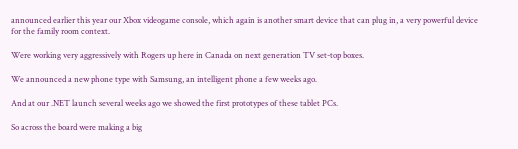announced earlier this year our Xbox videogame console, which again is another smart device that can plug in, a very powerful device for the family room context.

Were working very aggressively with Rogers up here in Canada on next generation TV set-top boxes.

We announced a new phone type with Samsung, an intelligent phone a few weeks ago.

And at our .NET launch several weeks ago we showed the first prototypes of these tablet PCs.

So across the board were making a big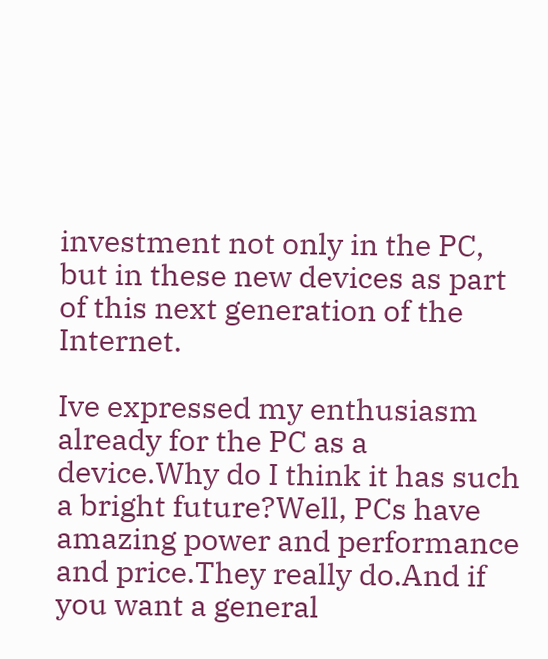investment not only in the PC, but in these new devices as part of this next generation of the Internet.

Ive expressed my enthusiasm already for the PC as a device.Why do I think it has such a bright future?Well, PCs have amazing power and performance and price.They really do.And if you want a general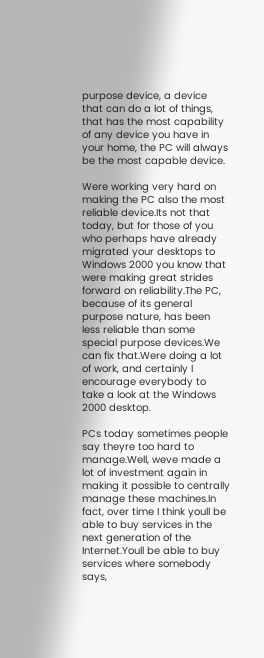purpose device, a device that can do a lot of things, that has the most capability of any device you have in your home, the PC will always be the most capable device.

Were working very hard on making the PC also the most reliable device.Its not that today, but for those of you who perhaps have already migrated your desktops to Windows 2000 you know that were making great strides forward on reliability.The PC, because of its general purpose nature, has been less reliable than some special purpose devices.We can fix that.Were doing a lot of work, and certainly I encourage everybody to take a look at the Windows 2000 desktop.

PCs today sometimes people say theyre too hard to manage.Well, weve made a lot of investment again in making it possible to centrally manage these machines.In fact, over time I think youll be able to buy services in the next generation of the Internet.Youll be able to buy services where somebody says,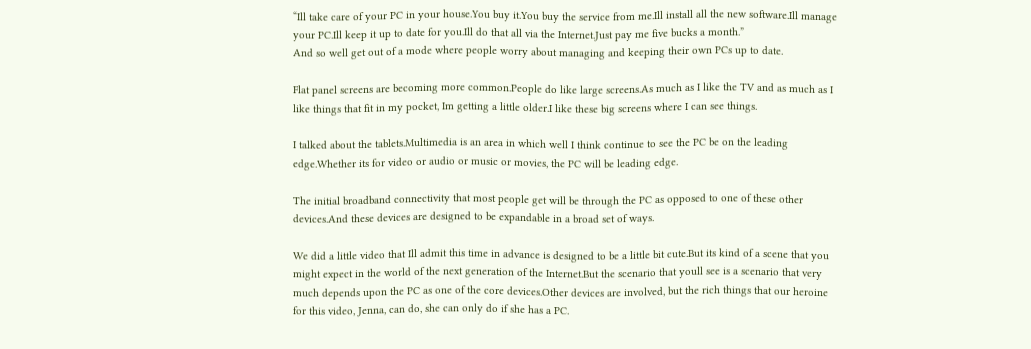“Ill take care of your PC in your house.You buy it.You buy the service from me.Ill install all the new software.Ill manage your PC.Ill keep it up to date for you.Ill do that all via the Internet.Just pay me five bucks a month.”
And so well get out of a mode where people worry about managing and keeping their own PCs up to date.

Flat panel screens are becoming more common.People do like large screens.As much as I like the TV and as much as I like things that fit in my pocket, Im getting a little older.I like these big screens where I can see things.

I talked about the tablets.Multimedia is an area in which well I think continue to see the PC be on the leading edge.Whether its for video or audio or music or movies, the PC will be leading edge.

The initial broadband connectivity that most people get will be through the PC as opposed to one of these other devices.And these devices are designed to be expandable in a broad set of ways.

We did a little video that Ill admit this time in advance is designed to be a little bit cute.But its kind of a scene that you might expect in the world of the next generation of the Internet.But the scenario that youll see is a scenario that very much depends upon the PC as one of the core devices.Other devices are involved, but the rich things that our heroine for this video, Jenna, can do, she can only do if she has a PC.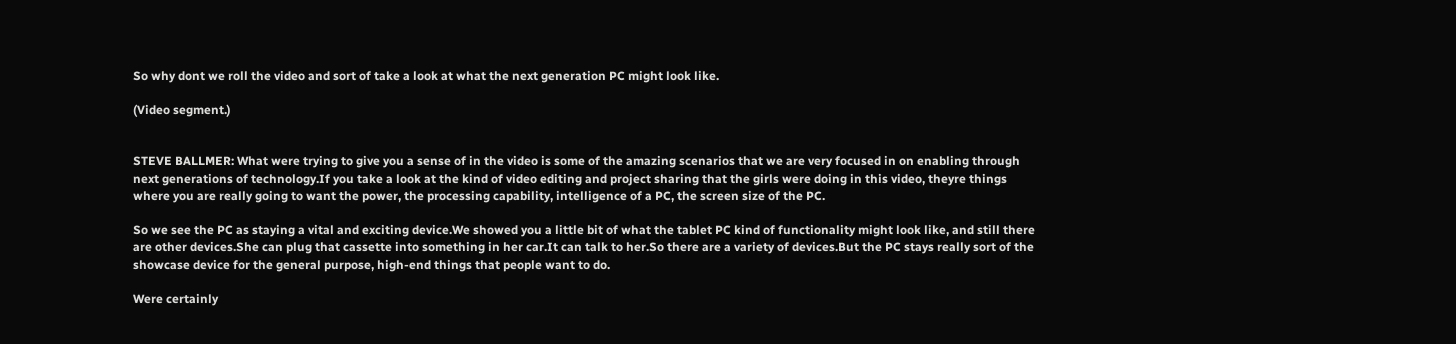So why dont we roll the video and sort of take a look at what the next generation PC might look like.

(Video segment.)


STEVE BALLMER: What were trying to give you a sense of in the video is some of the amazing scenarios that we are very focused in on enabling through next generations of technology.If you take a look at the kind of video editing and project sharing that the girls were doing in this video, theyre things where you are really going to want the power, the processing capability, intelligence of a PC, the screen size of the PC.

So we see the PC as staying a vital and exciting device.We showed you a little bit of what the tablet PC kind of functionality might look like, and still there are other devices.She can plug that cassette into something in her car.It can talk to her.So there are a variety of devices.But the PC stays really sort of the showcase device for the general purpose, high-end things that people want to do.

Were certainly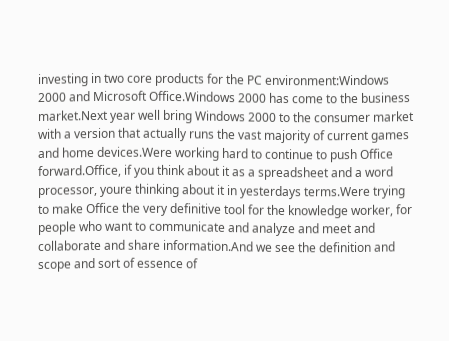investing in two core products for the PC environment:Windows 2000 and Microsoft Office.Windows 2000 has come to the business market.Next year well bring Windows 2000 to the consumer market with a version that actually runs the vast majority of current games and home devices.Were working hard to continue to push Office forward.Office, if you think about it as a spreadsheet and a word processor, youre thinking about it in yesterdays terms.Were trying to make Office the very definitive tool for the knowledge worker, for people who want to communicate and analyze and meet and collaborate and share information.And we see the definition and scope and sort of essence of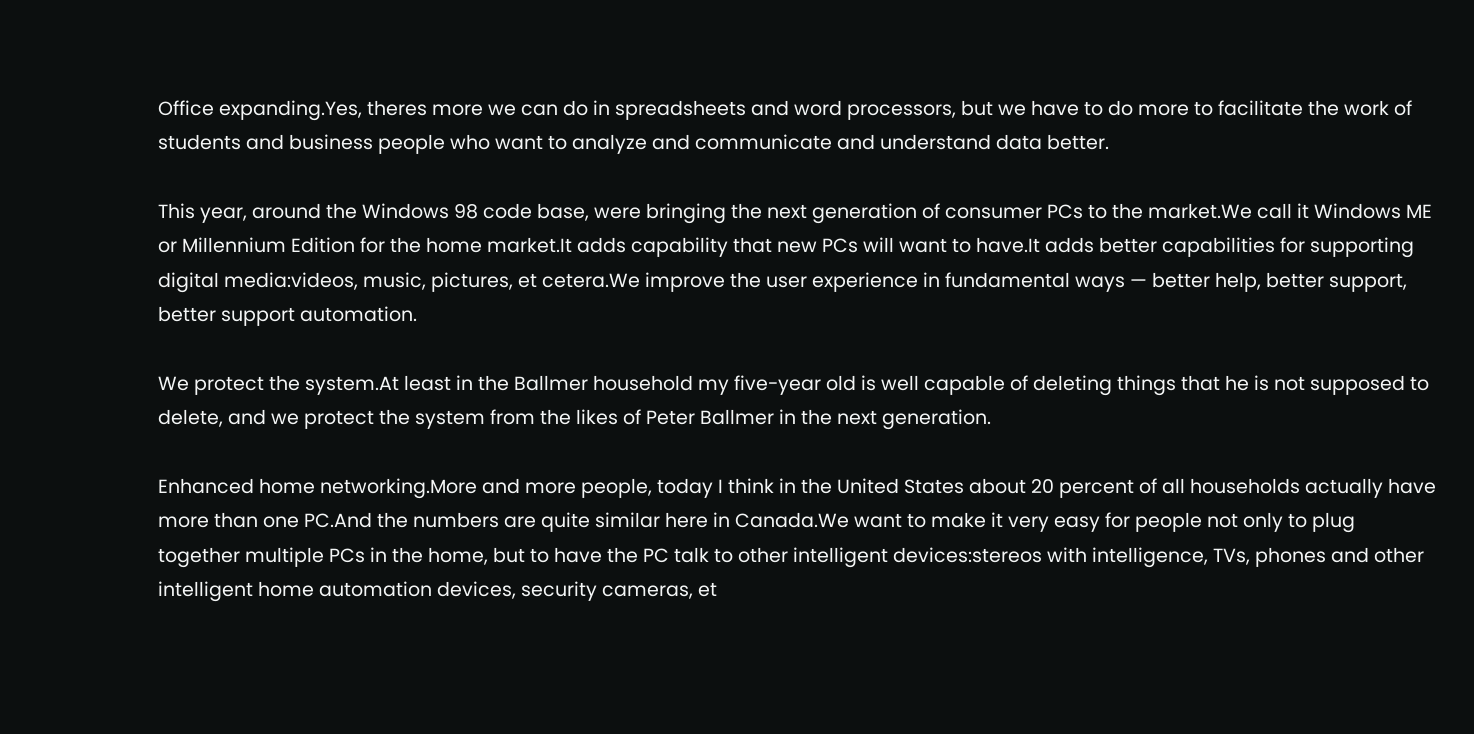Office expanding.Yes, theres more we can do in spreadsheets and word processors, but we have to do more to facilitate the work of students and business people who want to analyze and communicate and understand data better.

This year, around the Windows 98 code base, were bringing the next generation of consumer PCs to the market.We call it Windows ME or Millennium Edition for the home market.It adds capability that new PCs will want to have.It adds better capabilities for supporting digital media:videos, music, pictures, et cetera.We improve the user experience in fundamental ways — better help, better support, better support automation.

We protect the system.At least in the Ballmer household my five-year old is well capable of deleting things that he is not supposed to delete, and we protect the system from the likes of Peter Ballmer in the next generation.

Enhanced home networking.More and more people, today I think in the United States about 20 percent of all households actually have more than one PC.And the numbers are quite similar here in Canada.We want to make it very easy for people not only to plug together multiple PCs in the home, but to have the PC talk to other intelligent devices:stereos with intelligence, TVs, phones and other intelligent home automation devices, security cameras, et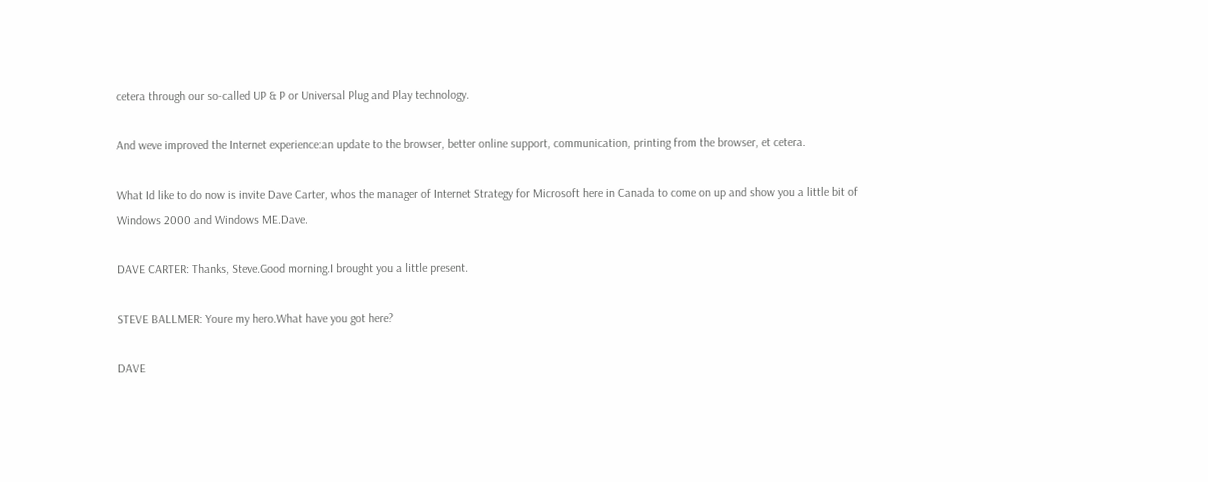cetera through our so-called UP & P or Universal Plug and Play technology.

And weve improved the Internet experience:an update to the browser, better online support, communication, printing from the browser, et cetera.

What Id like to do now is invite Dave Carter, whos the manager of Internet Strategy for Microsoft here in Canada to come on up and show you a little bit of Windows 2000 and Windows ME.Dave.

DAVE CARTER: Thanks, Steve.Good morning.I brought you a little present.

STEVE BALLMER: Youre my hero.What have you got here?

DAVE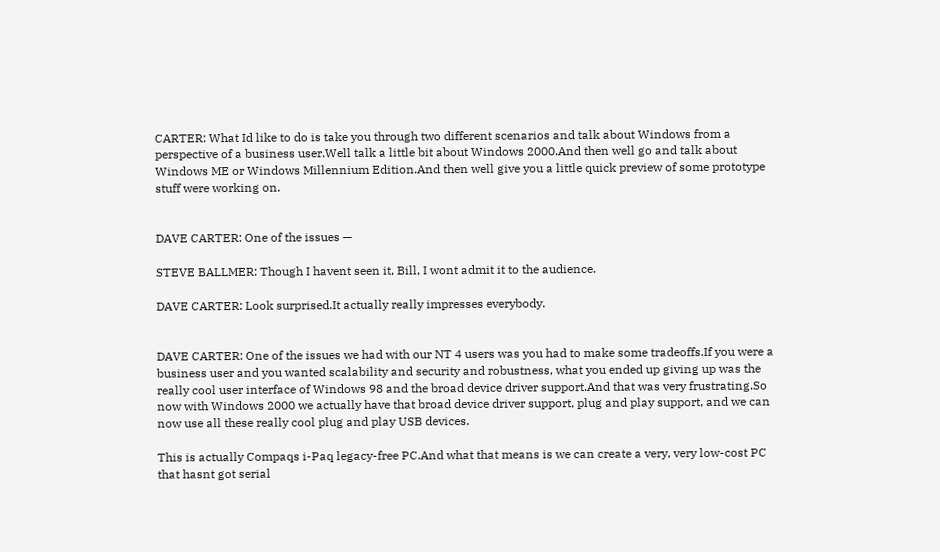CARTER: What Id like to do is take you through two different scenarios and talk about Windows from a perspective of a business user.Well talk a little bit about Windows 2000.And then well go and talk about Windows ME or Windows Millennium Edition.And then well give you a little quick preview of some prototype stuff were working on.


DAVE CARTER: One of the issues —

STEVE BALLMER: Though I havent seen it, Bill, I wont admit it to the audience.

DAVE CARTER: Look surprised.It actually really impresses everybody.


DAVE CARTER: One of the issues we had with our NT 4 users was you had to make some tradeoffs.If you were a business user and you wanted scalability and security and robustness, what you ended up giving up was the really cool user interface of Windows 98 and the broad device driver support.And that was very frustrating.So now with Windows 2000 we actually have that broad device driver support, plug and play support, and we can now use all these really cool plug and play USB devices.

This is actually Compaqs i-Paq legacy-free PC.And what that means is we can create a very, very low-cost PC that hasnt got serial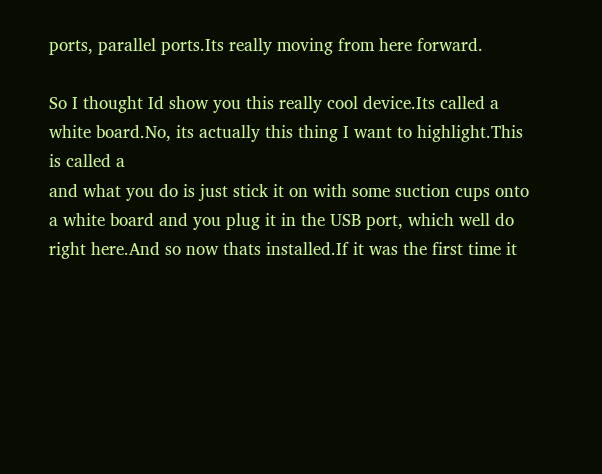ports, parallel ports.Its really moving from here forward.

So I thought Id show you this really cool device.Its called a white board.No, its actually this thing I want to highlight.This is called a
and what you do is just stick it on with some suction cups onto a white board and you plug it in the USB port, which well do right here.And so now thats installed.If it was the first time it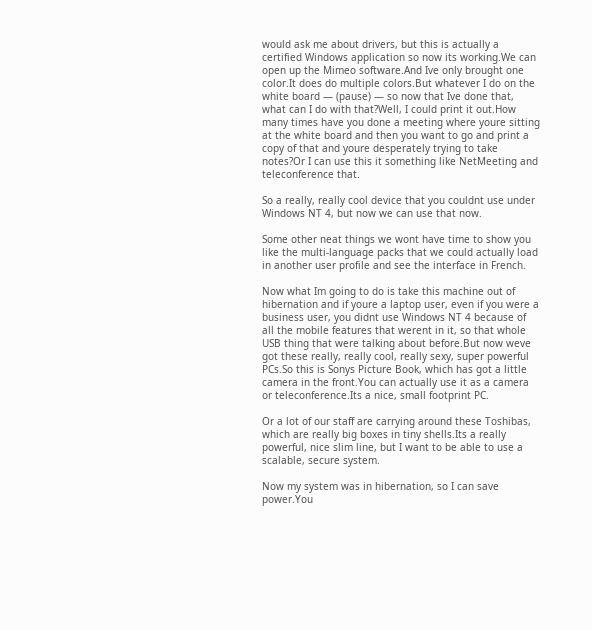would ask me about drivers, but this is actually a certified Windows application so now its working.We can open up the Mimeo software.And Ive only brought one color.It does do multiple colors.But whatever I do on the white board — (pause) — so now that Ive done that, what can I do with that?Well, I could print it out.How many times have you done a meeting where youre sitting at the white board and then you want to go and print a copy of that and youre desperately trying to take notes?Or I can use this it something like NetMeeting and teleconference that.

So a really, really cool device that you couldnt use under Windows NT 4, but now we can use that now.

Some other neat things we wont have time to show you like the multi-language packs that we could actually load in another user profile and see the interface in French.

Now what Im going to do is take this machine out of hibernation and if youre a laptop user, even if you were a business user, you didnt use Windows NT 4 because of all the mobile features that werent in it, so that whole USB thing that were talking about before.But now weve got these really, really cool, really sexy, super powerful PCs.So this is Sonys Picture Book, which has got a little camera in the front.You can actually use it as a camera or teleconference.Its a nice, small footprint PC.

Or a lot of our staff are carrying around these Toshibas, which are really big boxes in tiny shells.Its a really powerful, nice slim line, but I want to be able to use a scalable, secure system.

Now my system was in hibernation, so I can save power.You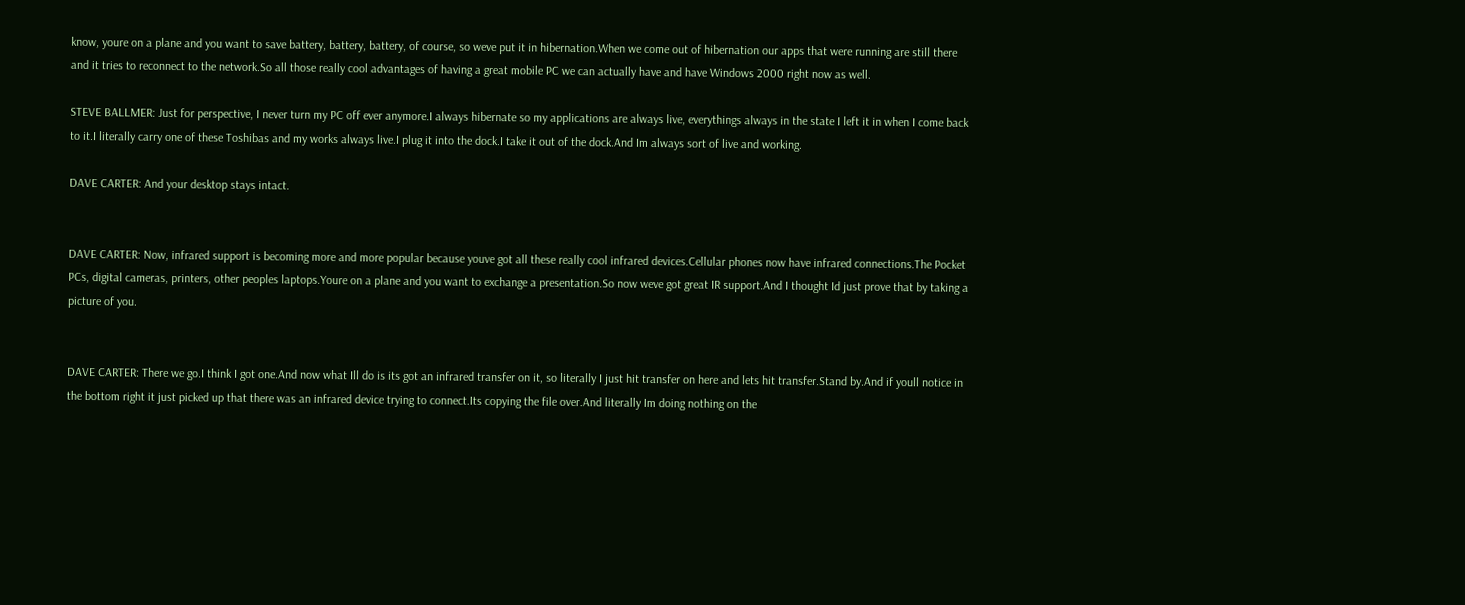know, youre on a plane and you want to save battery, battery, battery, of course, so weve put it in hibernation.When we come out of hibernation our apps that were running are still there and it tries to reconnect to the network.So all those really cool advantages of having a great mobile PC we can actually have and have Windows 2000 right now as well.

STEVE BALLMER: Just for perspective, I never turn my PC off ever anymore.I always hibernate so my applications are always live, everythings always in the state I left it in when I come back to it.I literally carry one of these Toshibas and my works always live.I plug it into the dock.I take it out of the dock.And Im always sort of live and working.

DAVE CARTER: And your desktop stays intact.


DAVE CARTER: Now, infrared support is becoming more and more popular because youve got all these really cool infrared devices.Cellular phones now have infrared connections.The Pocket PCs, digital cameras, printers, other peoples laptops.Youre on a plane and you want to exchange a presentation.So now weve got great IR support.And I thought Id just prove that by taking a picture of you.


DAVE CARTER: There we go.I think I got one.And now what Ill do is its got an infrared transfer on it, so literally I just hit transfer on here and lets hit transfer.Stand by.And if youll notice in the bottom right it just picked up that there was an infrared device trying to connect.Its copying the file over.And literally Im doing nothing on the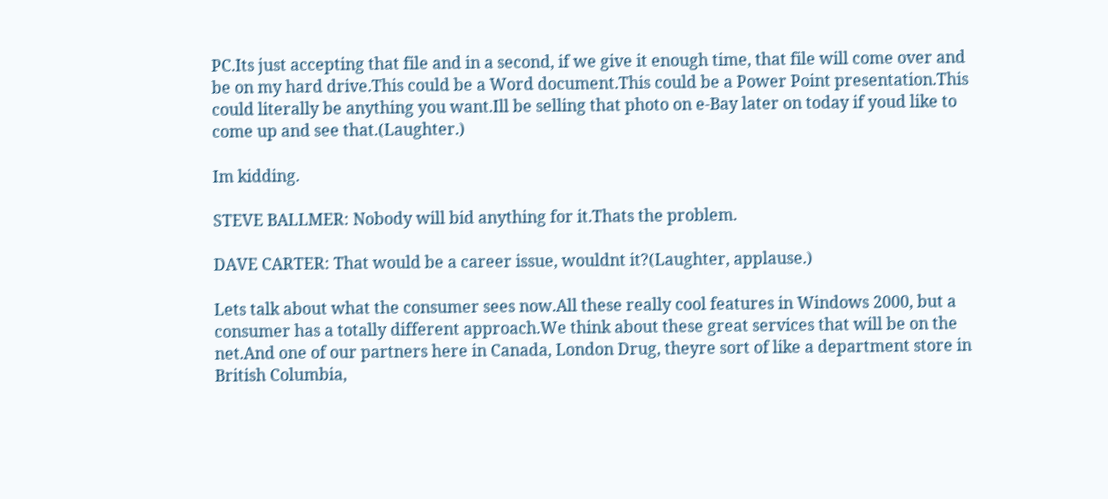PC.Its just accepting that file and in a second, if we give it enough time, that file will come over and be on my hard drive.This could be a Word document.This could be a Power Point presentation.This could literally be anything you want.Ill be selling that photo on e-Bay later on today if youd like to come up and see that.(Laughter.)

Im kidding.

STEVE BALLMER: Nobody will bid anything for it.Thats the problem.

DAVE CARTER: That would be a career issue, wouldnt it?(Laughter, applause.)

Lets talk about what the consumer sees now.All these really cool features in Windows 2000, but a consumer has a totally different approach.We think about these great services that will be on the net.And one of our partners here in Canada, London Drug, theyre sort of like a department store in British Columbia,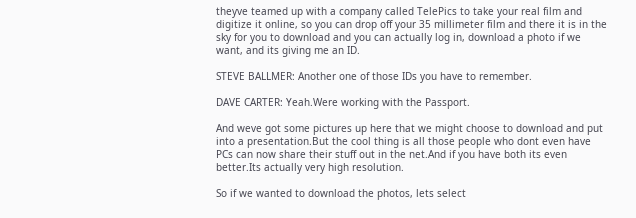theyve teamed up with a company called TelePics to take your real film and digitize it online, so you can drop off your 35 millimeter film and there it is in the sky for you to download and you can actually log in, download a photo if we want, and its giving me an ID.

STEVE BALLMER: Another one of those IDs you have to remember.

DAVE CARTER: Yeah.Were working with the Passport.

And weve got some pictures up here that we might choose to download and put into a presentation.But the cool thing is all those people who dont even have PCs can now share their stuff out in the net.And if you have both its even better.Its actually very high resolution.

So if we wanted to download the photos, lets select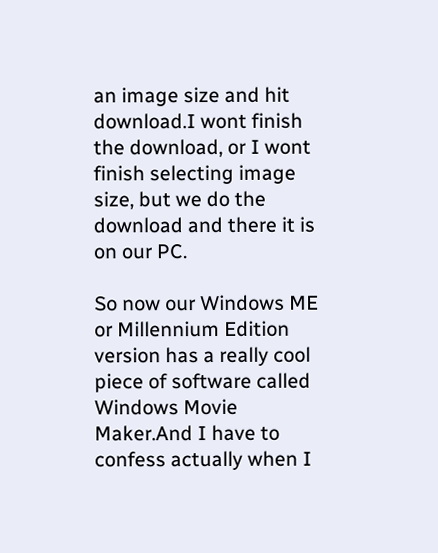an image size and hit download.I wont finish the download, or I wont finish selecting image size, but we do the download and there it is on our PC.

So now our Windows ME or Millennium Edition version has a really cool piece of software called Windows Movie Maker.And I have to confess actually when I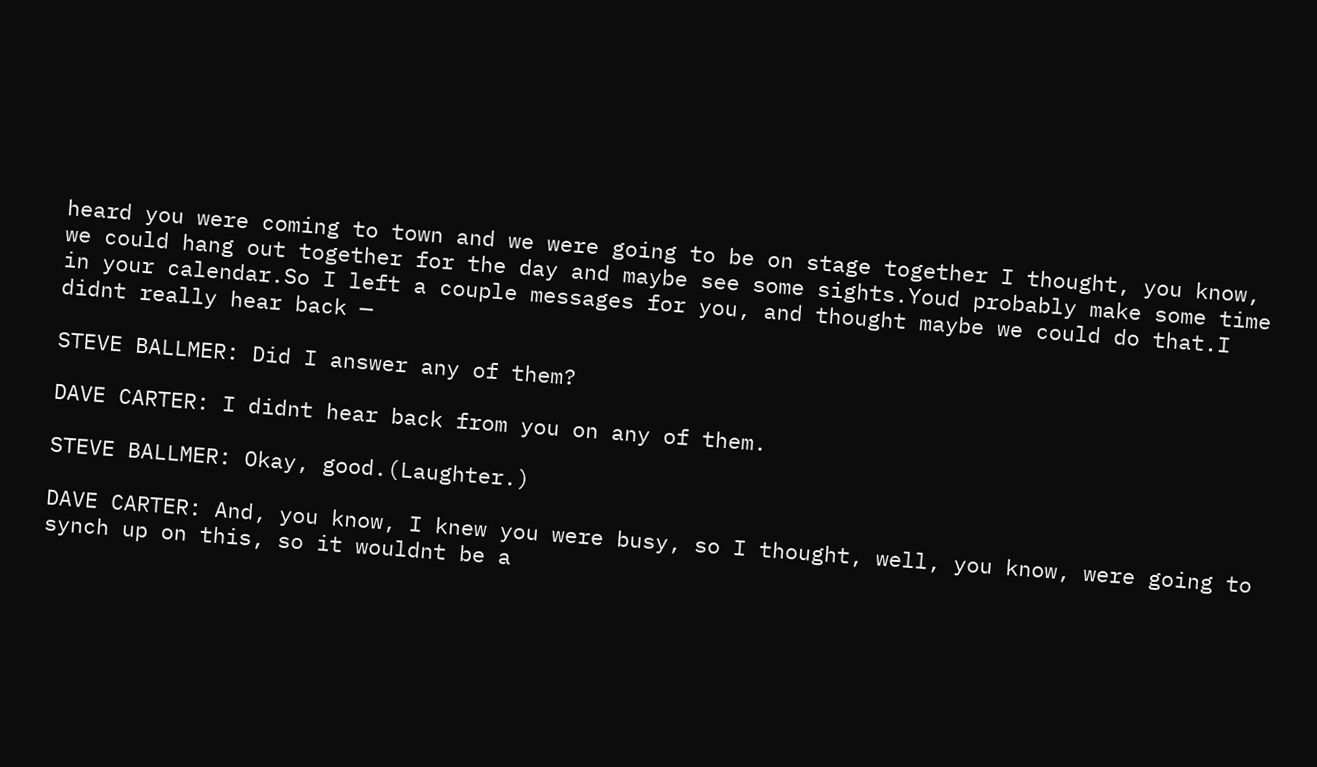heard you were coming to town and we were going to be on stage together I thought, you know, we could hang out together for the day and maybe see some sights.Youd probably make some time in your calendar.So I left a couple messages for you, and thought maybe we could do that.I didnt really hear back —

STEVE BALLMER: Did I answer any of them?

DAVE CARTER: I didnt hear back from you on any of them.

STEVE BALLMER: Okay, good.(Laughter.)

DAVE CARTER: And, you know, I knew you were busy, so I thought, well, you know, were going to synch up on this, so it wouldnt be a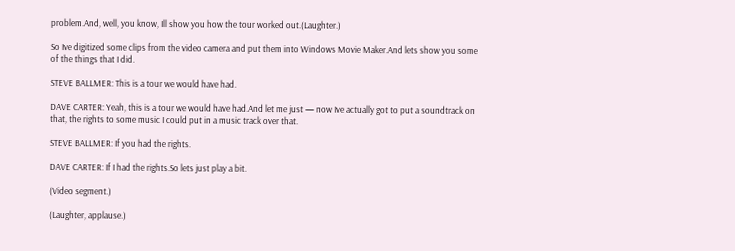problem.And, well, you know, Ill show you how the tour worked out.(Laughter.)

So Ive digitized some clips from the video camera and put them into Windows Movie Maker.And lets show you some of the things that I did.

STEVE BALLMER: This is a tour we would have had.

DAVE CARTER: Yeah, this is a tour we would have had.And let me just — now Ive actually got to put a soundtrack on that, the rights to some music I could put in a music track over that.

STEVE BALLMER: If you had the rights.

DAVE CARTER: If I had the rights.So lets just play a bit.

(Video segment.)

(Laughter, applause.)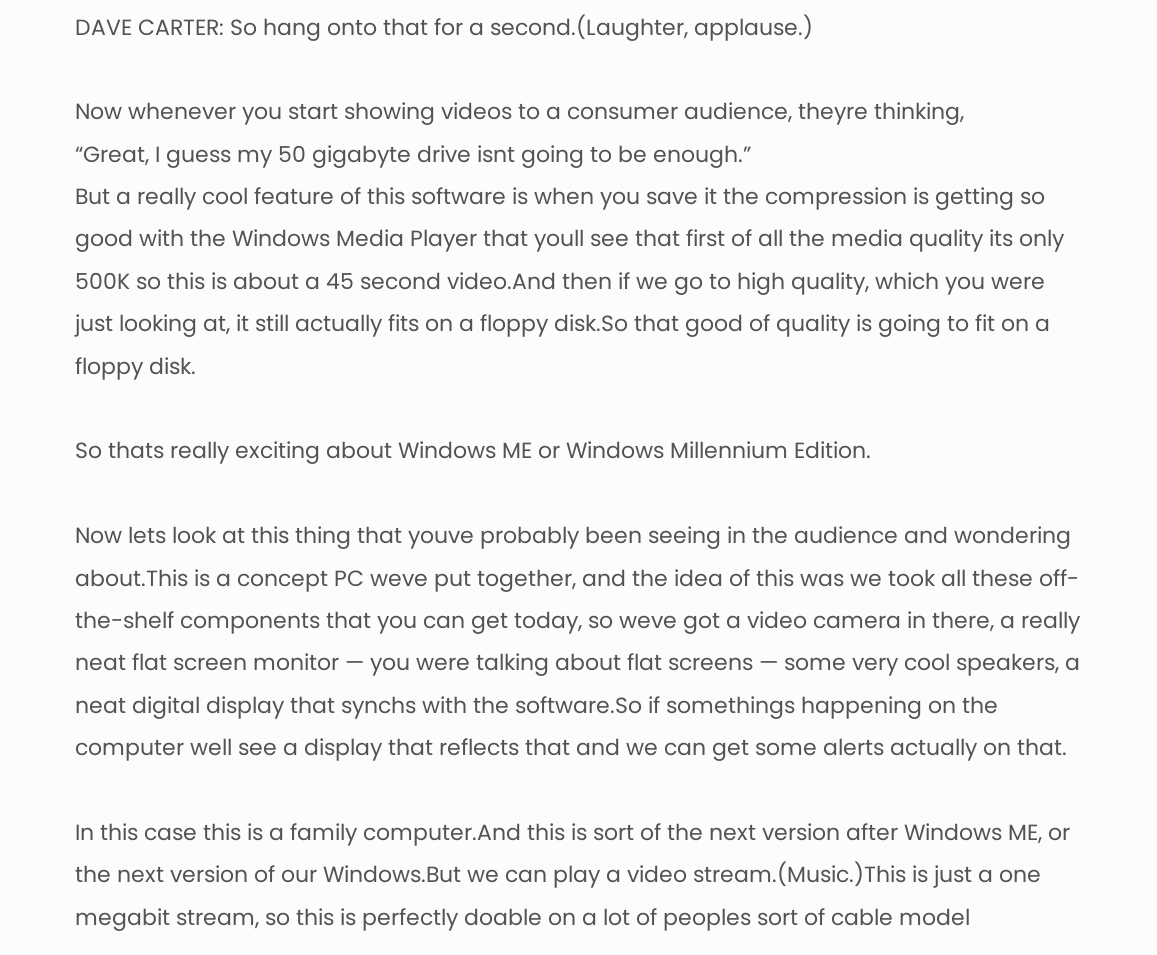DAVE CARTER: So hang onto that for a second.(Laughter, applause.)

Now whenever you start showing videos to a consumer audience, theyre thinking,
“Great, I guess my 50 gigabyte drive isnt going to be enough.”
But a really cool feature of this software is when you save it the compression is getting so good with the Windows Media Player that youll see that first of all the media quality its only 500K so this is about a 45 second video.And then if we go to high quality, which you were just looking at, it still actually fits on a floppy disk.So that good of quality is going to fit on a floppy disk.

So thats really exciting about Windows ME or Windows Millennium Edition.

Now lets look at this thing that youve probably been seeing in the audience and wondering about.This is a concept PC weve put together, and the idea of this was we took all these off-the-shelf components that you can get today, so weve got a video camera in there, a really neat flat screen monitor — you were talking about flat screens — some very cool speakers, a neat digital display that synchs with the software.So if somethings happening on the computer well see a display that reflects that and we can get some alerts actually on that.

In this case this is a family computer.And this is sort of the next version after Windows ME, or the next version of our Windows.But we can play a video stream.(Music.)This is just a one megabit stream, so this is perfectly doable on a lot of peoples sort of cable model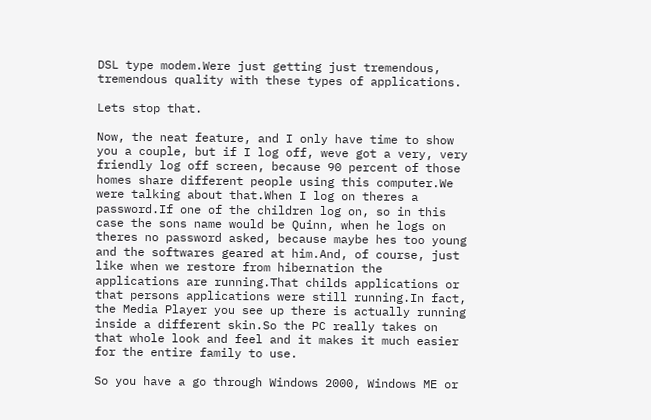DSL type modem.Were just getting just tremendous, tremendous quality with these types of applications.

Lets stop that.

Now, the neat feature, and I only have time to show you a couple, but if I log off, weve got a very, very friendly log off screen, because 90 percent of those homes share different people using this computer.We were talking about that.When I log on theres a password.If one of the children log on, so in this case the sons name would be Quinn, when he logs on theres no password asked, because maybe hes too young and the softwares geared at him.And, of course, just like when we restore from hibernation the applications are running.That childs applications or that persons applications were still running.In fact, the Media Player you see up there is actually running inside a different skin.So the PC really takes on that whole look and feel and it makes it much easier for the entire family to use.

So you have a go through Windows 2000, Windows ME or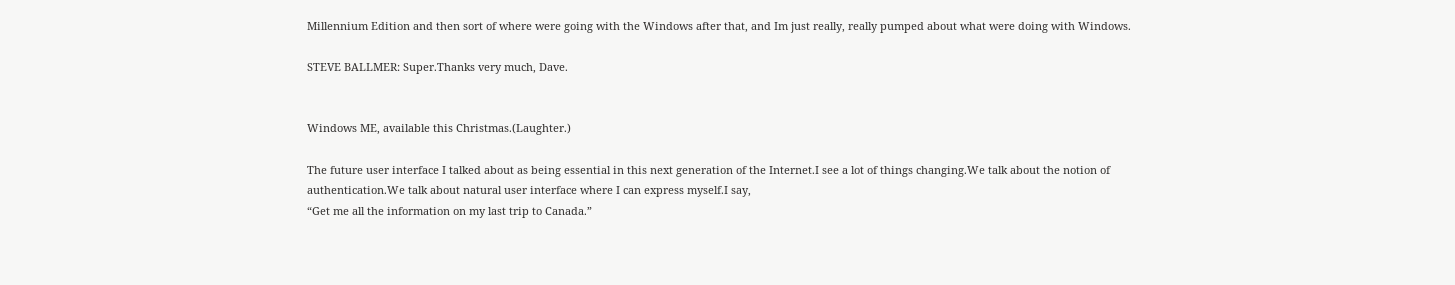Millennium Edition and then sort of where were going with the Windows after that, and Im just really, really pumped about what were doing with Windows.

STEVE BALLMER: Super.Thanks very much, Dave.


Windows ME, available this Christmas.(Laughter.)

The future user interface I talked about as being essential in this next generation of the Internet.I see a lot of things changing.We talk about the notion of authentication.We talk about natural user interface where I can express myself.I say,
“Get me all the information on my last trip to Canada.”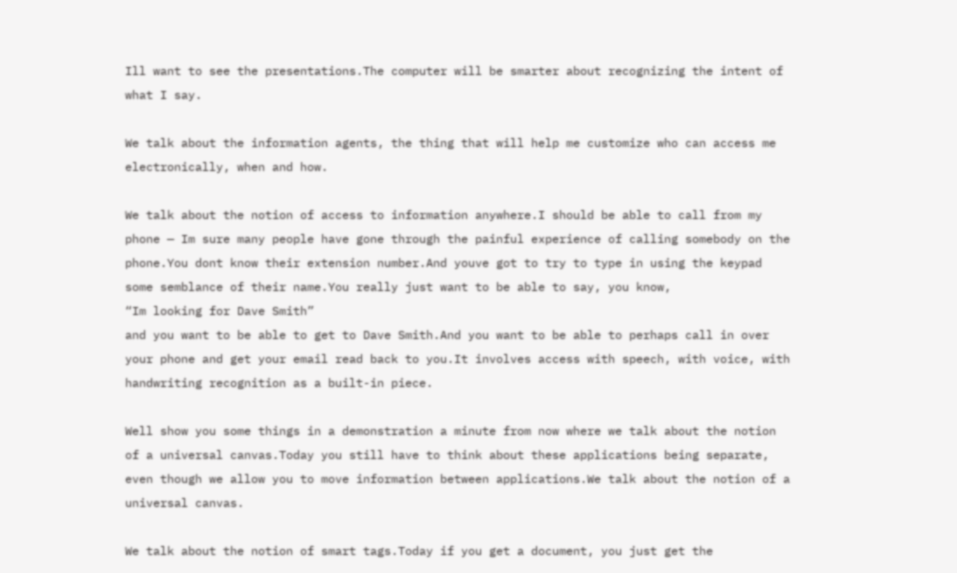Ill want to see the presentations.The computer will be smarter about recognizing the intent of what I say.

We talk about the information agents, the thing that will help me customize who can access me electronically, when and how.

We talk about the notion of access to information anywhere.I should be able to call from my phone — Im sure many people have gone through the painful experience of calling somebody on the phone.You dont know their extension number.And youve got to try to type in using the keypad some semblance of their name.You really just want to be able to say, you know,
“Im looking for Dave Smith”
and you want to be able to get to Dave Smith.And you want to be able to perhaps call in over your phone and get your email read back to you.It involves access with speech, with voice, with handwriting recognition as a built-in piece.

Well show you some things in a demonstration a minute from now where we talk about the notion of a universal canvas.Today you still have to think about these applications being separate, even though we allow you to move information between applications.We talk about the notion of a universal canvas.

We talk about the notion of smart tags.Today if you get a document, you just get the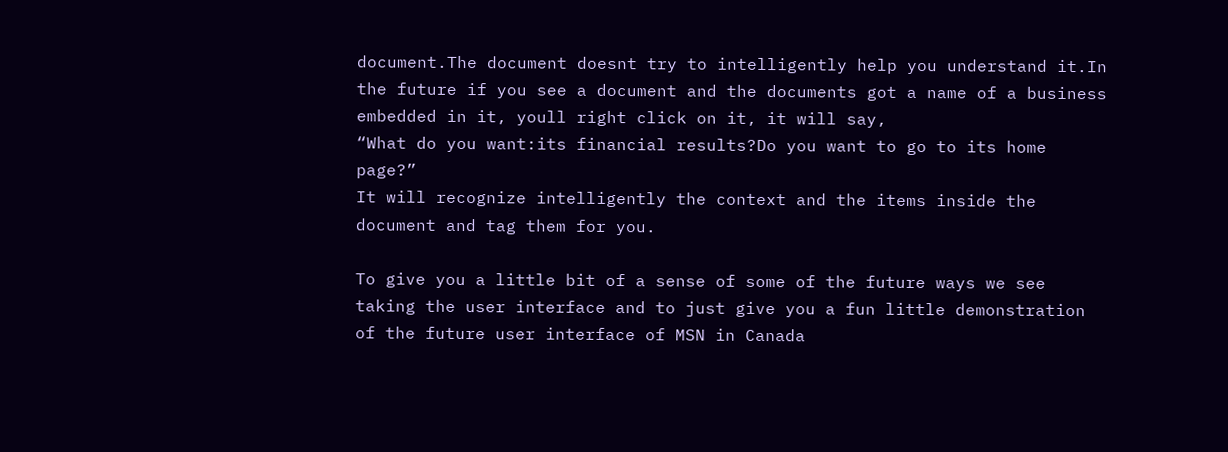document.The document doesnt try to intelligently help you understand it.In the future if you see a document and the documents got a name of a business embedded in it, youll right click on it, it will say,
“What do you want:its financial results?Do you want to go to its home page?”
It will recognize intelligently the context and the items inside the document and tag them for you.

To give you a little bit of a sense of some of the future ways we see taking the user interface and to just give you a fun little demonstration of the future user interface of MSN in Canada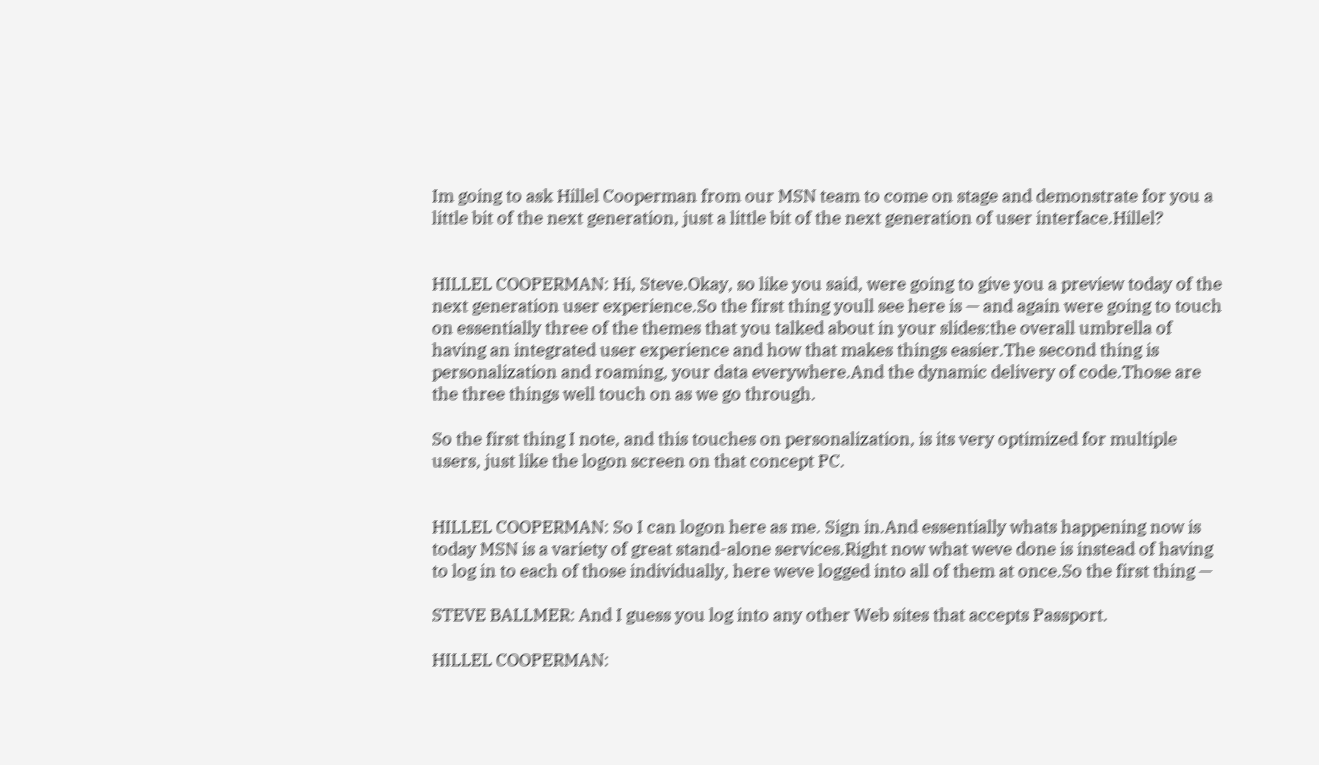Im going to ask Hillel Cooperman from our MSN team to come on stage and demonstrate for you a little bit of the next generation, just a little bit of the next generation of user interface.Hillel?


HILLEL COOPERMAN: Hi, Steve.Okay, so like you said, were going to give you a preview today of the next generation user experience.So the first thing youll see here is — and again were going to touch on essentially three of the themes that you talked about in your slides:the overall umbrella of having an integrated user experience and how that makes things easier.The second thing is personalization and roaming, your data everywhere.And the dynamic delivery of code.Those are the three things well touch on as we go through.

So the first thing I note, and this touches on personalization, is its very optimized for multiple users, just like the logon screen on that concept PC.


HILLEL COOPERMAN: So I can logon here as me. Sign in.And essentially whats happening now is today MSN is a variety of great stand-alone services.Right now what weve done is instead of having to log in to each of those individually, here weve logged into all of them at once.So the first thing —

STEVE BALLMER: And I guess you log into any other Web sites that accepts Passport.

HILLEL COOPERMAN: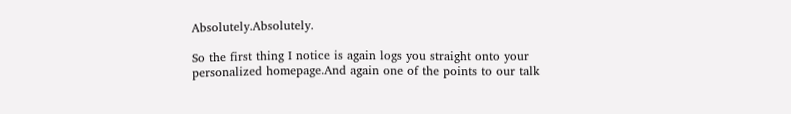Absolutely.Absolutely.

So the first thing I notice is again logs you straight onto your personalized homepage.And again one of the points to our talk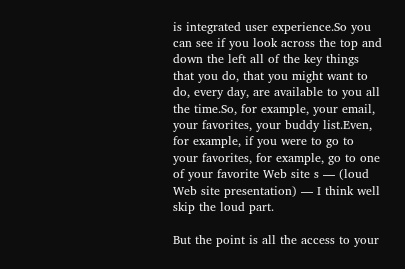is integrated user experience.So you can see if you look across the top and down the left all of the key things that you do, that you might want to do, every day, are available to you all the time.So, for example, your email, your favorites, your buddy list.Even, for example, if you were to go to your favorites, for example, go to one of your favorite Web site s — (loud Web site presentation) — I think well skip the loud part.

But the point is all the access to your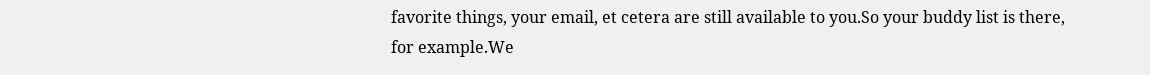favorite things, your email, et cetera are still available to you.So your buddy list is there, for example.We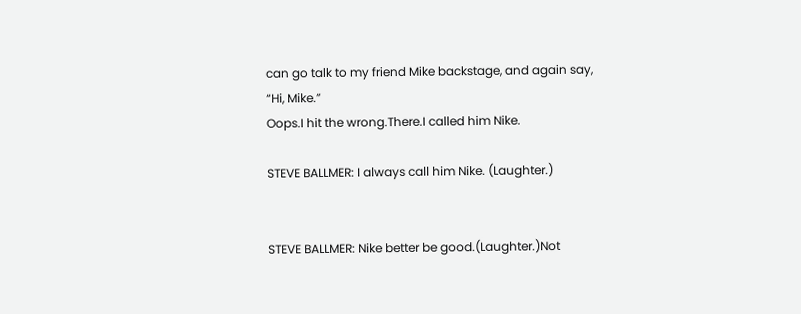can go talk to my friend Mike backstage, and again say,
“Hi, Mike.”
Oops.I hit the wrong.There.I called him Nike.

STEVE BALLMER: I always call him Nike. (Laughter.)


STEVE BALLMER: Nike better be good.(Laughter.)Not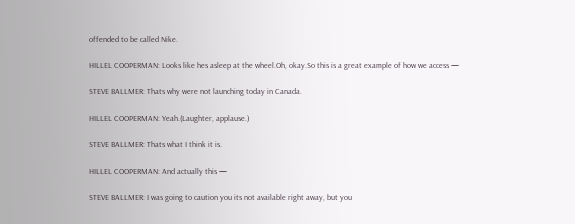offended to be called Nike.

HILLEL COOPERMAN: Looks like hes asleep at the wheel.Oh, okay.So this is a great example of how we access —

STEVE BALLMER: Thats why were not launching today in Canada.

HILLEL COOPERMAN: Yeah.(Laughter, applause.)

STEVE BALLMER: Thats what I think it is.

HILLEL COOPERMAN: And actually this —

STEVE BALLMER: I was going to caution you its not available right away, but you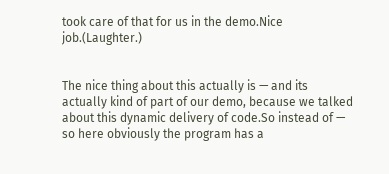took care of that for us in the demo.Nice job.(Laughter.)


The nice thing about this actually is — and its actually kind of part of our demo, because we talked about this dynamic delivery of code.So instead of — so here obviously the program has a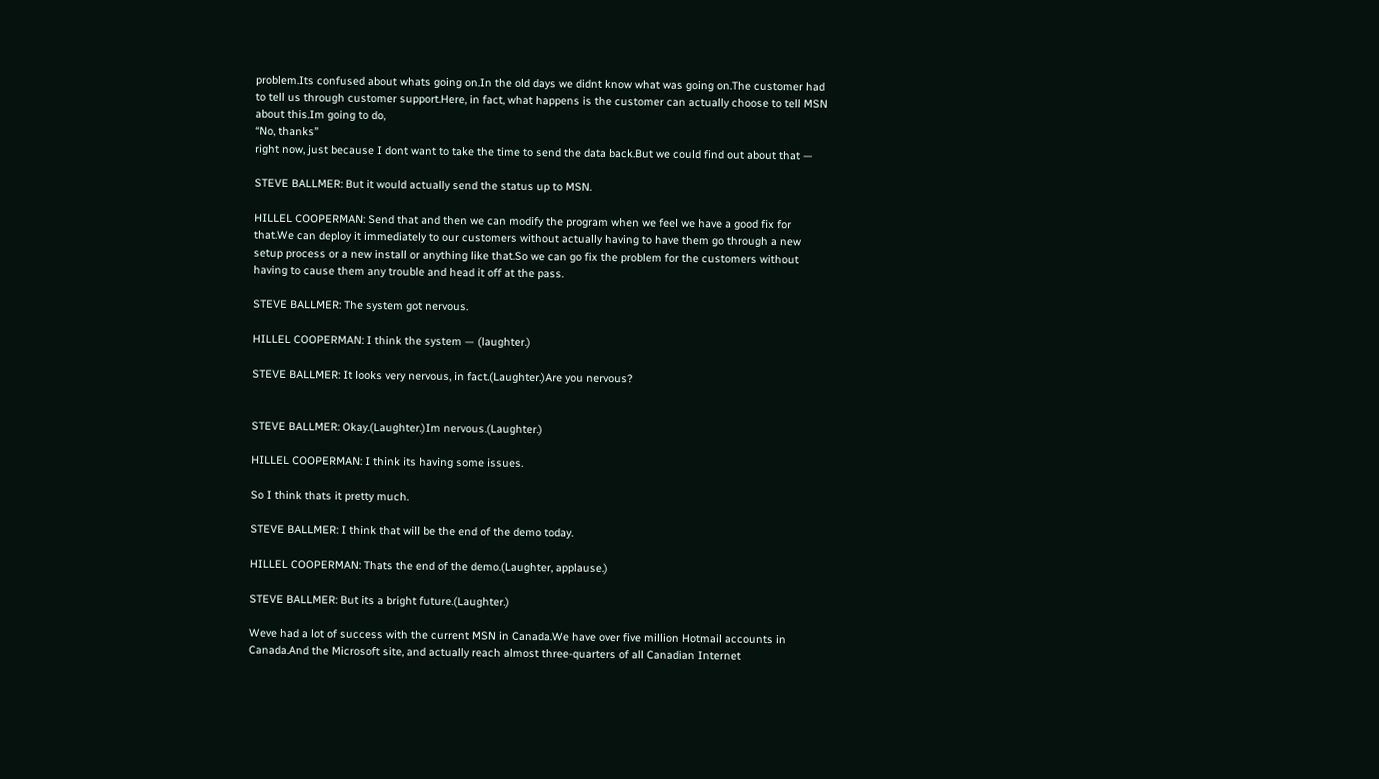problem.Its confused about whats going on.In the old days we didnt know what was going on.The customer had to tell us through customer support.Here, in fact, what happens is the customer can actually choose to tell MSN about this.Im going to do,
“No, thanks”
right now, just because I dont want to take the time to send the data back.But we could find out about that —

STEVE BALLMER: But it would actually send the status up to MSN.

HILLEL COOPERMAN: Send that and then we can modify the program when we feel we have a good fix for that.We can deploy it immediately to our customers without actually having to have them go through a new setup process or a new install or anything like that.So we can go fix the problem for the customers without having to cause them any trouble and head it off at the pass.

STEVE BALLMER: The system got nervous.

HILLEL COOPERMAN: I think the system — (laughter.)

STEVE BALLMER: It looks very nervous, in fact.(Laughter.)Are you nervous?


STEVE BALLMER: Okay.(Laughter.)Im nervous.(Laughter.)

HILLEL COOPERMAN: I think its having some issues.

So I think thats it pretty much.

STEVE BALLMER: I think that will be the end of the demo today.

HILLEL COOPERMAN: Thats the end of the demo.(Laughter, applause.)

STEVE BALLMER: But its a bright future.(Laughter.)

Weve had a lot of success with the current MSN in Canada.We have over five million Hotmail accounts in Canada.And the Microsoft site, and actually reach almost three-quarters of all Canadian Internet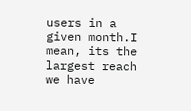users in a given month.I mean, its the largest reach we have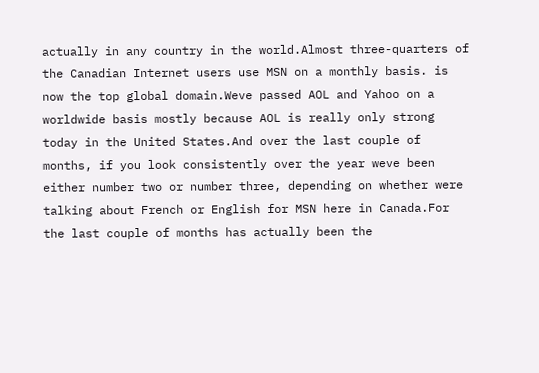actually in any country in the world.Almost three-quarters of the Canadian Internet users use MSN on a monthly basis. is now the top global domain.Weve passed AOL and Yahoo on a worldwide basis mostly because AOL is really only strong today in the United States.And over the last couple of months, if you look consistently over the year weve been either number two or number three, depending on whether were talking about French or English for MSN here in Canada.For the last couple of months has actually been the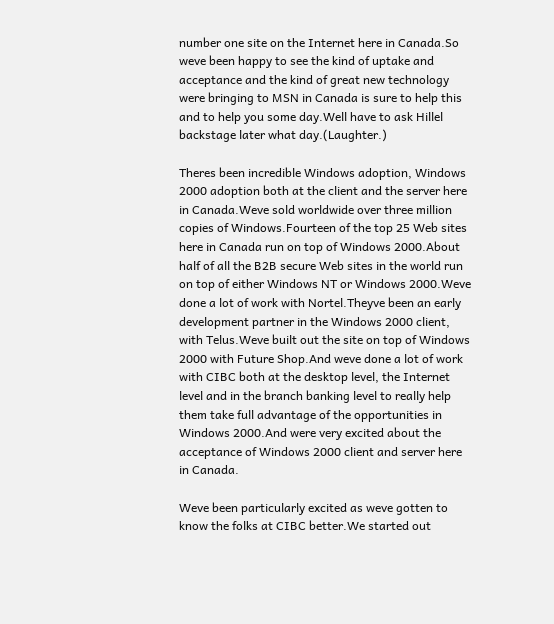number one site on the Internet here in Canada.So weve been happy to see the kind of uptake and acceptance and the kind of great new technology were bringing to MSN in Canada is sure to help this and to help you some day.Well have to ask Hillel backstage later what day.(Laughter.)

Theres been incredible Windows adoption, Windows 2000 adoption both at the client and the server here in Canada.Weve sold worldwide over three million copies of Windows.Fourteen of the top 25 Web sites here in Canada run on top of Windows 2000.About half of all the B2B secure Web sites in the world run on top of either Windows NT or Windows 2000.Weve done a lot of work with Nortel.Theyve been an early development partner in the Windows 2000 client, with Telus.Weve built out the site on top of Windows 2000 with Future Shop.And weve done a lot of work with CIBC both at the desktop level, the Internet level and in the branch banking level to really help them take full advantage of the opportunities in Windows 2000.And were very excited about the acceptance of Windows 2000 client and server here in Canada.

Weve been particularly excited as weve gotten to know the folks at CIBC better.We started out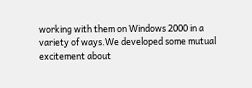working with them on Windows 2000 in a variety of ways.We developed some mutual excitement about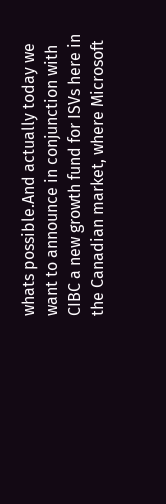whats possible.And actually today we want to announce in conjunction with CIBC a new growth fund for ISVs here in the Canadian market, where Microsoft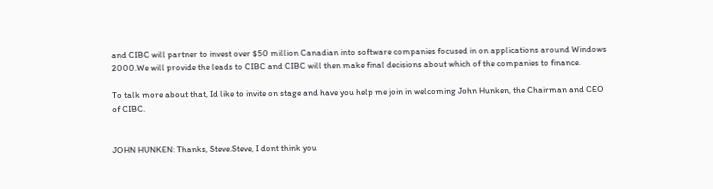and CIBC will partner to invest over $50 million Canadian into software companies focused in on applications around Windows 2000.We will provide the leads to CIBC and CIBC will then make final decisions about which of the companies to finance.

To talk more about that, Id like to invite on stage and have you help me join in welcoming John Hunken, the Chairman and CEO of CIBC.


JOHN HUNKEN: Thanks, Steve.Steve, I dont think you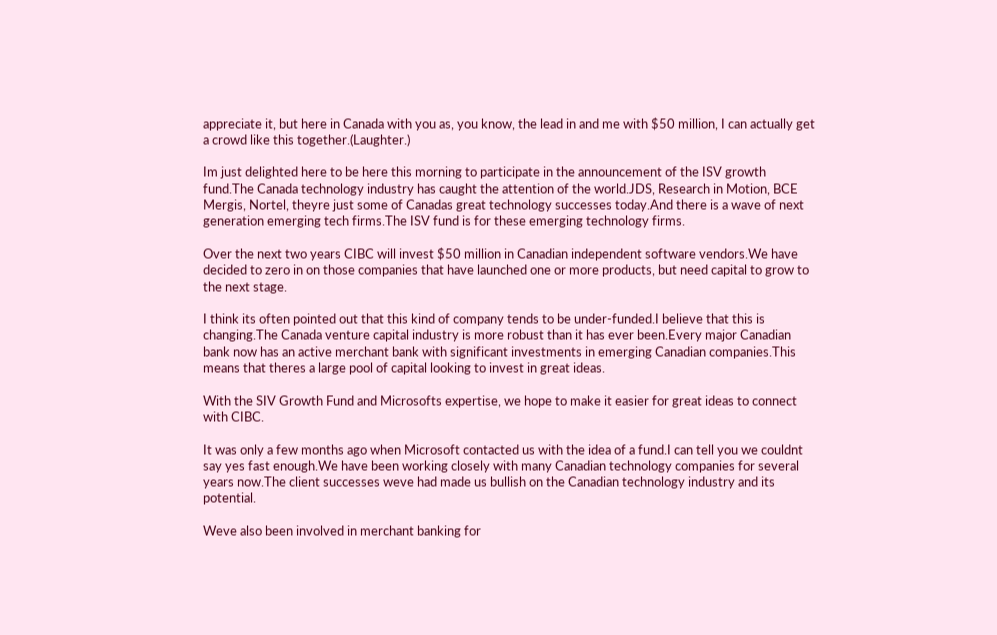appreciate it, but here in Canada with you as, you know, the lead in and me with $50 million, I can actually get a crowd like this together.(Laughter.)

Im just delighted here to be here this morning to participate in the announcement of the ISV growth fund.The Canada technology industry has caught the attention of the world.JDS, Research in Motion, BCE Mergis, Nortel, theyre just some of Canadas great technology successes today.And there is a wave of next generation emerging tech firms.The ISV fund is for these emerging technology firms.

Over the next two years CIBC will invest $50 million in Canadian independent software vendors.We have decided to zero in on those companies that have launched one or more products, but need capital to grow to the next stage.

I think its often pointed out that this kind of company tends to be under-funded.I believe that this is changing.The Canada venture capital industry is more robust than it has ever been.Every major Canadian bank now has an active merchant bank with significant investments in emerging Canadian companies.This means that theres a large pool of capital looking to invest in great ideas.

With the SIV Growth Fund and Microsofts expertise, we hope to make it easier for great ideas to connect with CIBC.

It was only a few months ago when Microsoft contacted us with the idea of a fund.I can tell you we couldnt say yes fast enough.We have been working closely with many Canadian technology companies for several years now.The client successes weve had made us bullish on the Canadian technology industry and its potential.

Weve also been involved in merchant banking for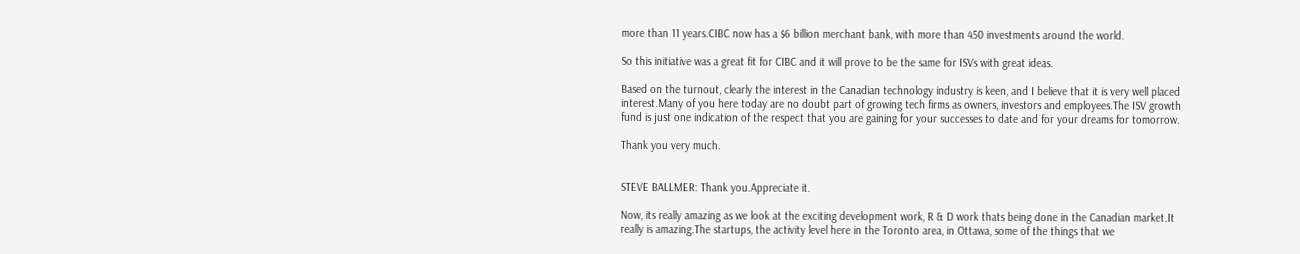more than 11 years.CIBC now has a $6 billion merchant bank, with more than 450 investments around the world.

So this initiative was a great fit for CIBC and it will prove to be the same for ISVs with great ideas.

Based on the turnout, clearly the interest in the Canadian technology industry is keen, and I believe that it is very well placed interest.Many of you here today are no doubt part of growing tech firms as owners, investors and employees.The ISV growth fund is just one indication of the respect that you are gaining for your successes to date and for your dreams for tomorrow.

Thank you very much.


STEVE BALLMER: Thank you.Appreciate it.

Now, its really amazing as we look at the exciting development work, R & D work thats being done in the Canadian market.It really is amazing.The startups, the activity level here in the Toronto area, in Ottawa, some of the things that we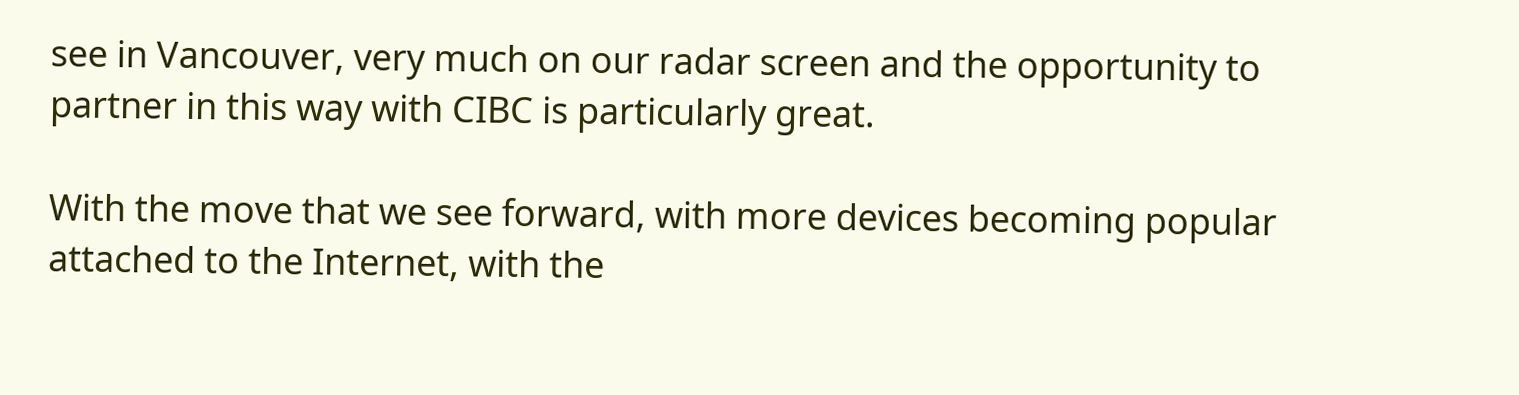see in Vancouver, very much on our radar screen and the opportunity to partner in this way with CIBC is particularly great.

With the move that we see forward, with more devices becoming popular attached to the Internet, with the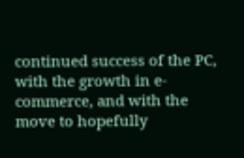continued success of the PC, with the growth in e-commerce, and with the move to hopefully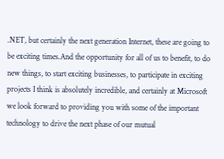.NET, but certainly the next generation Internet, these are going to be exciting times.And the opportunity for all of us to benefit, to do new things, to start exciting businesses, to participate in exciting projects I think is absolutely incredible, and certainly at Microsoft we look forward to providing you with some of the important technology to drive the next phase of our mutual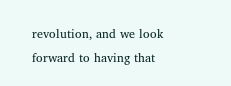revolution, and we look forward to having that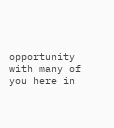opportunity with many of you here in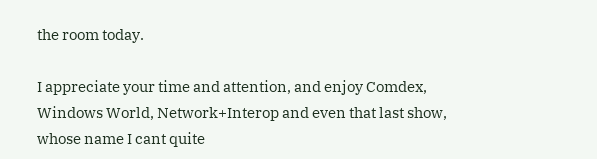the room today.

I appreciate your time and attention, and enjoy Comdex, Windows World, Network+Interop and even that last show, whose name I cant quite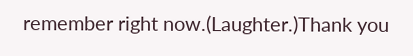remember right now.(Laughter.)Thank you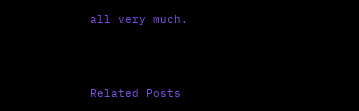all very much.



Related Posts